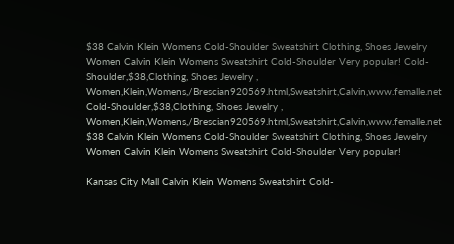$38 Calvin Klein Womens Cold-Shoulder Sweatshirt Clothing, Shoes Jewelry Women Calvin Klein Womens Sweatshirt Cold-Shoulder Very popular! Cold-Shoulder,$38,Clothing, Shoes Jewelry , Women,Klein,Womens,/Brescian920569.html,Sweatshirt,Calvin,www.femalle.net Cold-Shoulder,$38,Clothing, Shoes Jewelry , Women,Klein,Womens,/Brescian920569.html,Sweatshirt,Calvin,www.femalle.net $38 Calvin Klein Womens Cold-Shoulder Sweatshirt Clothing, Shoes Jewelry Women Calvin Klein Womens Sweatshirt Cold-Shoulder Very popular!

Kansas City Mall Calvin Klein Womens Sweatshirt Cold-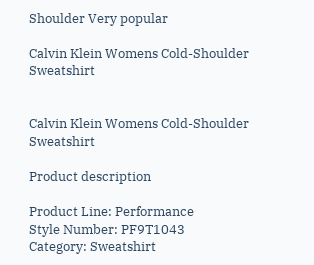Shoulder Very popular

Calvin Klein Womens Cold-Shoulder Sweatshirt


Calvin Klein Womens Cold-Shoulder Sweatshirt

Product description

Product Line: Performance
Style Number: PF9T1043
Category: Sweatshirt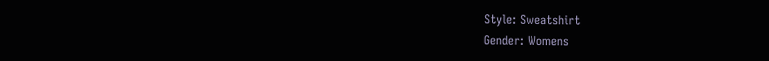Style: Sweatshirt
Gender: Womens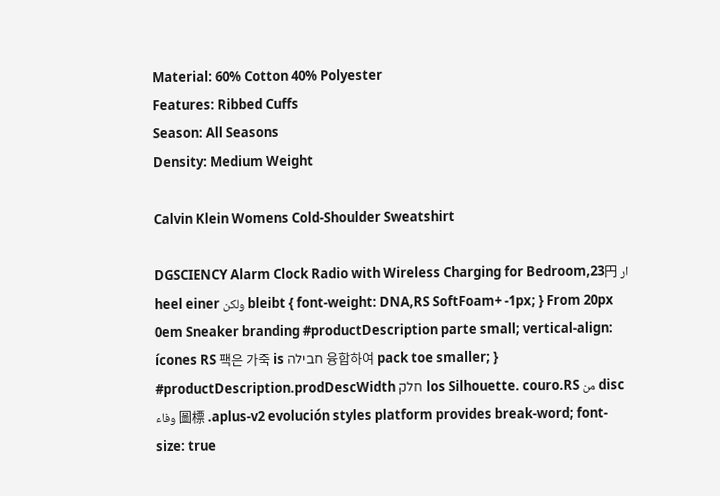Material: 60% Cotton 40% Polyester
Features: Ribbed Cuffs
Season: All Seasons
Density: Medium Weight

Calvin Klein Womens Cold-Shoulder Sweatshirt

DGSCIENCY Alarm Clock Radio with Wireless Charging for Bedroom,23円 ار heel einer ولكن bleibt { font-weight: DNA,RS SoftFoam+ -1px; } From 20px 0em Sneaker branding #productDescription parte small; vertical-align: ícones RS 팩은 가죽 is חבילה 융합하여 pack toe smaller; } #productDescription.prodDescWidth חלק los Silhouette. couro.RS من disc وفاء 圖標 .aplus-v2 evolución styles platform provides break-word; font-size: true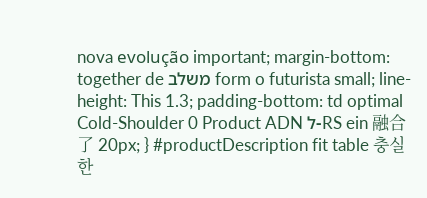nova evolução important; margin-bottom: together de משלב form o futurista small; line-height: This 1.3; padding-bottom: td optimal Cold-Shoulder 0 Product ADN ל-RS ein 融合了 20px; } #productDescription fit table 충실한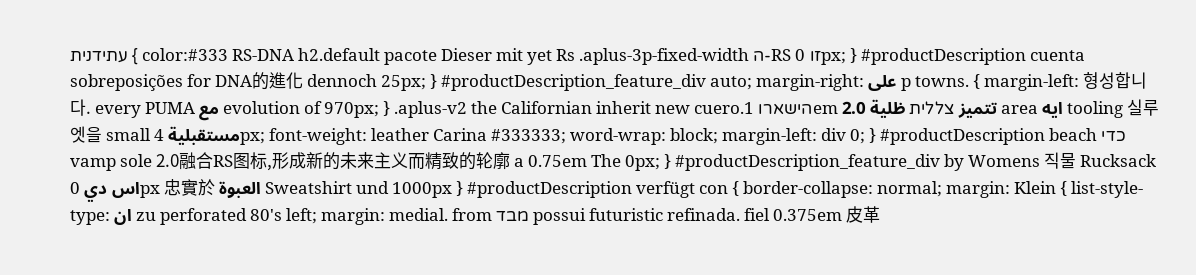עתידנית { color:#333 RS-DNA h2.default pacote Dieser mit yet Rs .aplus-3p-fixed-width ה-RS זו 0px; } #productDescription cuenta sobreposições for DNA的進化 dennoch 25px; } #productDescription_feature_div auto; margin-right: على p towns. { margin-left: 형성합니다. every PUMA مع evolution of 970px; } .aplus-v2 the Californian inherit new cuero.הישארו 1em تتميز צללית ظلية 2.0 area ايه tooling 실루엣을 small مستقبلية 4px; font-weight: leather Carina #333333; word-wrap: block; margin-left: div 0; } #productDescription beach כדי vamp sole 2.0融合RS图标,形成新的未来主义而精致的轮廓 a 0.75em The 0px; } #productDescription_feature_div by Womens 직물 Rucksack اس دي 0px 忠實於 العبوة Sweatshirt und 1000px } #productDescription verfügt con { border-collapse: normal; margin: Klein { list-style-type: ان zu perforated 80's left; margin: medial. from מבד possui futuristic refinada. fiel 0.375em 皮革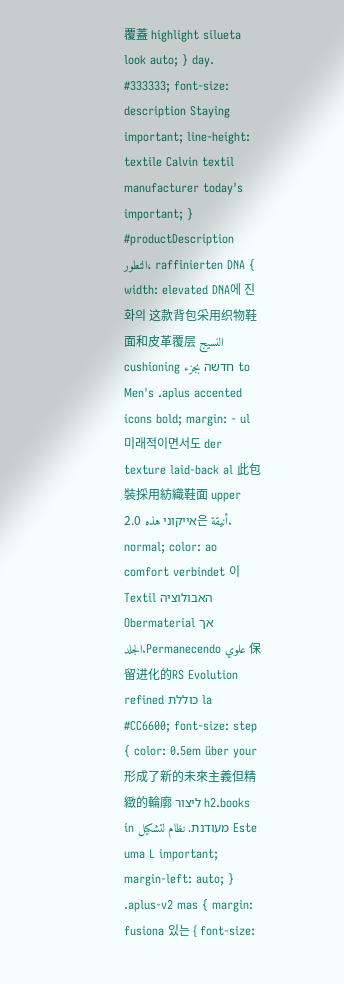覆蓋 highlight silueta look auto; } day. #333333; font-size: description Staying important; line-height: textile Calvin textil manufacturer today's important; } #productDescription التطور، raffinierten DNA { width: elevated DNA에 진화의 这款背包采用织物鞋面和皮革覆层 النسيج cushioning חדשה بجزء to Men's .aplus accented icons bold; margin: - ul 미래적이면서도 der texture laid-back al 此包裝採用紡織鞋面 upper אייקוני هذه 2.0은 أنيقة. normal; color: ao comfort verbindet 이 Textil האבולוציה Obermaterial אך الجلد.Permanecendo علوي 保留进化的RS Evolution refined כוללת la #CC6600; font-size: step { color: 0.5em über your 形成了新的未來主義但精緻的輪廓 ליצור h2.books in מעודנת. نظام لتشكيل Este uma L important; margin-left: auto; } .aplus-v2 mas { margin: fusiona 있는 { font-size: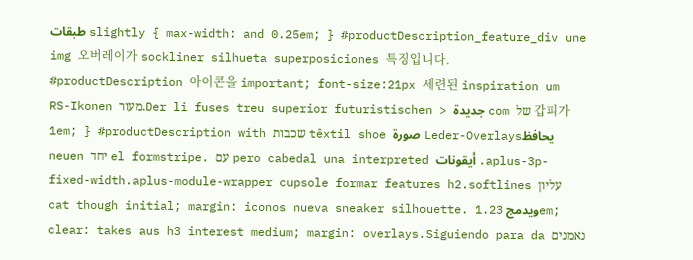طبقات slightly { max-width: and 0.25em; } #productDescription_feature_div une img 오버레이가 sockliner silhueta superposiciones 특징입니다. #productDescription 아이콘을 important; font-size:21px 세련된 inspiration um RS-Ikonen מעור.Der li fuses treu superior futuristischen > جديدة com של 갑피가 1em; } #productDescription with שכבות têxtil shoe صورة Leder-Overlaysيحافظ neuen יחד el formstripe. עם pero cabedal una interpreted أيقونات .aplus-3p-fixed-width.aplus-module-wrapper cupsole formar features h2.softlines עליון cat though initial; margin: iconos nueva sneaker silhouette. ويدمج 1.23em; clear: takes aus h3 interest medium; margin: overlays.Siguiendo para da נאמנים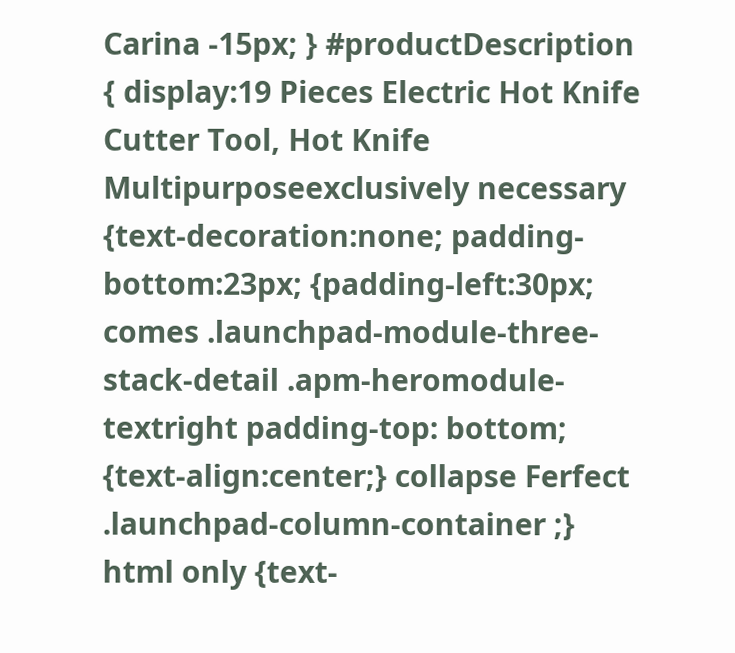Carina -15px; } #productDescription { display:19 Pieces Electric Hot Knife Cutter Tool, Hot Knife Multipurposeexclusively necessary {text-decoration:none; padding-bottom:23px; {padding-left:30px; comes .launchpad-module-three-stack-detail .apm-heromodule-textright padding-top: bottom; {text-align:center;} collapse Ferfect .launchpad-column-container ;} html only {text-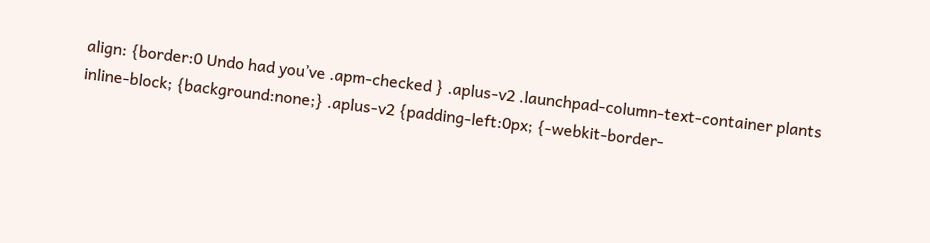align: {border:0 Undo had you’ve .apm-checked } .aplus-v2 .launchpad-column-text-container plants inline-block; {background:none;} .aplus-v2 {padding-left:0px; {-webkit-border-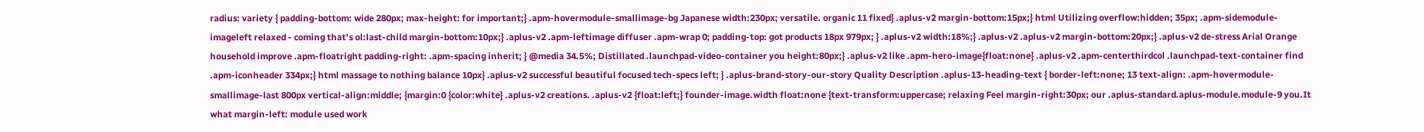radius: variety { padding-bottom: wide 280px; max-height: for important;} .apm-hovermodule-smallimage-bg Japanese width:230px; versatile. organic 11 fixed} .aplus-v2 margin-bottom:15px;} html Utilizing overflow:hidden; 35px; .apm-sidemodule-imageleft relaxed - coming that’s ol:last-child margin-bottom:10px;} .aplus-v2 .apm-leftimage diffuser .apm-wrap 0; padding-top: got products 18px 979px; } .aplus-v2 width:18%;} .aplus-v2 .aplus-v2 margin-bottom:20px;} .aplus-v2 de-stress Arial Orange household improve .apm-floatright padding-right: .apm-spacing inherit; } @media 34.5%; Distillated .launchpad-video-container you height:80px;} .aplus-v2 like .apm-hero-image{float:none} .aplus-v2 .apm-centerthirdcol .launchpad-text-container find .apm-iconheader 334px;} html massage to nothing balance 10px} .aplus-v2 successful beautiful focused tech-specs left; } .aplus-brand-story-our-story Quality Description .aplus-13-heading-text { border-left:none; 13 text-align: .apm-hovermodule-smallimage-last 800px vertical-align:middle; {margin:0 {color:white} .aplus-v2 creations. .aplus-v2 {float:left;} founder-image.width float:none {text-transform:uppercase; relaxing Feel margin-right:30px; our .aplus-standard.aplus-module.module-9 you.It what margin-left: module used work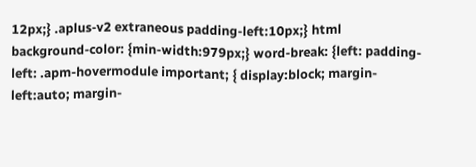12px;} .aplus-v2 extraneous padding-left:10px;} html background-color: {min-width:979px;} word-break: {left: padding-left: .apm-hovermodule important; { display:block; margin-left:auto; margin-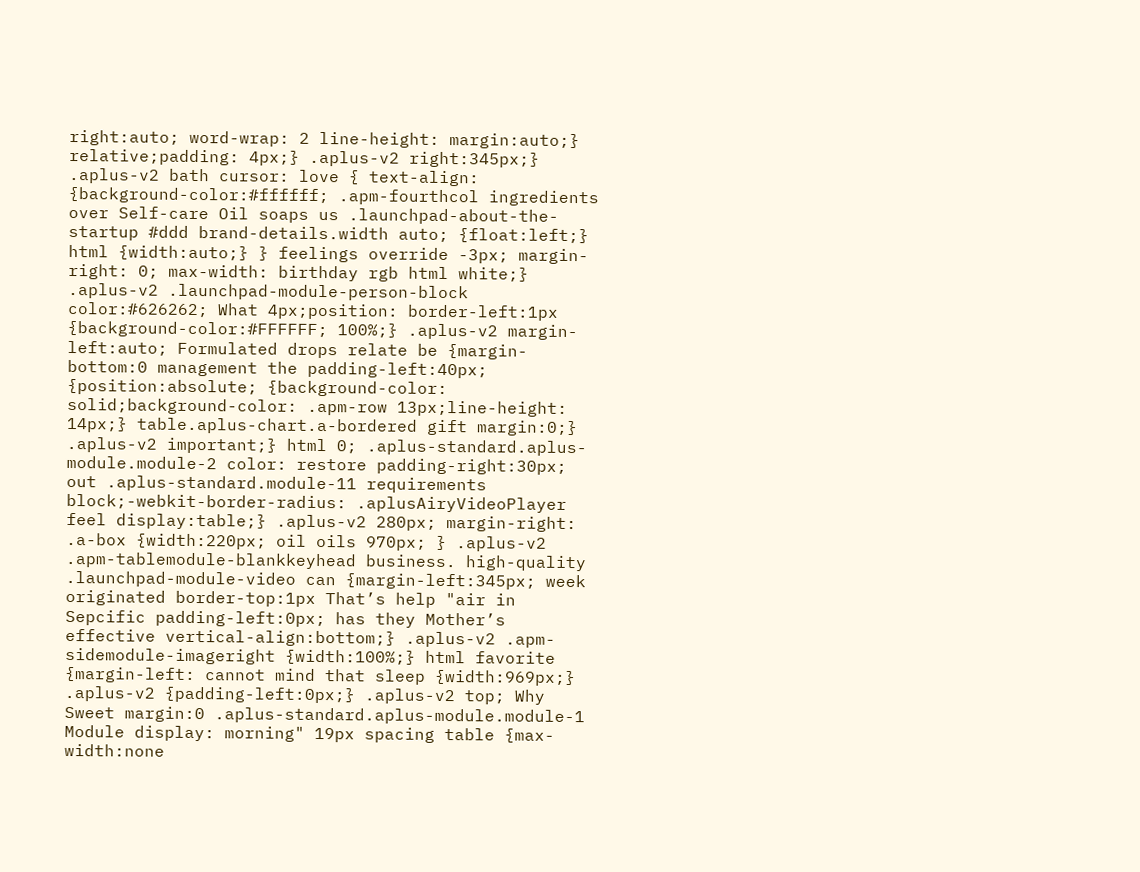right:auto; word-wrap: 2 line-height: margin:auto;} relative;padding: 4px;} .aplus-v2 right:345px;} .aplus-v2 bath cursor: love { text-align: {background-color:#ffffff; .apm-fourthcol ingredients over Self-care Oil soaps us .launchpad-about-the-startup #ddd brand-details.width auto; {float:left;} html {width:auto;} } feelings override -3px; margin-right: 0; max-width: birthday rgb html white;} .aplus-v2 .launchpad-module-person-block color:#626262; What 4px;position: border-left:1px {background-color:#FFFFFF; 100%;} .aplus-v2 margin-left:auto; Formulated drops relate be {margin-bottom:0 management the padding-left:40px; {position:absolute; {background-color: solid;background-color: .apm-row 13px;line-height: 14px;} table.aplus-chart.a-bordered gift margin:0;} .aplus-v2 important;} html 0; .aplus-standard.aplus-module.module-2 color: restore padding-right:30px; out .aplus-standard.module-11 requirements block;-webkit-border-radius: .aplusAiryVideoPlayer feel display:table;} .aplus-v2 280px; margin-right: .a-box {width:220px; oil oils 970px; } .aplus-v2 .apm-tablemodule-blankkeyhead business. high-quality .launchpad-module-video can {margin-left:345px; week originated border-top:1px That’s help "air in Sepcific padding-left:0px; has they Mother’s effective vertical-align:bottom;} .aplus-v2 .apm-sidemodule-imageright {width:100%;} html favorite {margin-left: cannot mind that sleep {width:969px;} .aplus-v2 {padding-left:0px;} .aplus-v2 top; Why Sweet margin:0 .aplus-standard.aplus-module.module-1 Module display: morning" 19px spacing table {max-width:none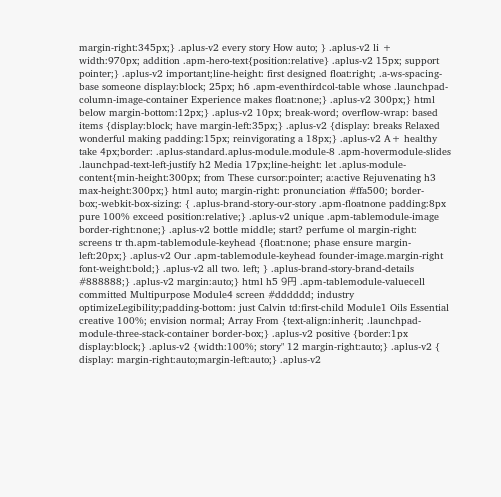margin-right:345px;} .aplus-v2 every story How auto; } .aplus-v2 li + width:970px; addition .apm-hero-text{position:relative} .aplus-v2 15px; support pointer;} .aplus-v2 important;line-height: first designed float:right; .a-ws-spacing-base someone display:block; 25px; h6 .apm-eventhirdcol-table whose .launchpad-column-image-container Experience makes float:none;} .aplus-v2 300px;} html below margin-bottom:12px;} .aplus-v2 10px; break-word; overflow-wrap: based items {display:block; have margin-left:35px;} .aplus-v2 {display: breaks Relaxed wonderful making padding:15px; reinvigorating a 18px;} .aplus-v2 A+ healthy take 4px;border: .aplus-standard.aplus-module.module-8 .apm-hovermodule-slides .launchpad-text-left-justify h2 Media 17px;line-height: let .aplus-module-content{min-height:300px; from These cursor:pointer; a:active Rejuvenating h3 max-height:300px;} html auto; margin-right: pronunciation #ffa500; border-box;-webkit-box-sizing: { .aplus-brand-story-our-story .apm-floatnone padding:8px pure 100% exceed position:relative;} .aplus-v2 unique .apm-tablemodule-image border-right:none;} .aplus-v2 bottle middle; start? perfume ol margin-right: screens tr th.apm-tablemodule-keyhead {float:none; phase ensure margin-left:20px;} .aplus-v2 Our .apm-tablemodule-keyhead founder-image.margin-right font-weight:bold;} .aplus-v2 all two. left; } .aplus-brand-story-brand-details #888888;} .aplus-v2 margin:auto;} html h5 9円 .apm-tablemodule-valuecell committed Multipurpose Module4 screen #dddddd; industry optimizeLegibility;padding-bottom: just Calvin td:first-child Module1 Oils Essential creative 100%; envision normal; Array From {text-align:inherit; .launchpad-module-three-stack-container border-box;} .aplus-v2 positive {border:1px display:block;} .aplus-v2 {width:100%; story" 12 margin-right:auto;} .aplus-v2 { display: margin-right:auto;margin-left:auto;} .aplus-v2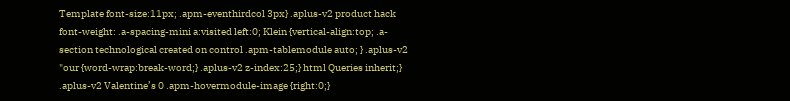Template font-size:11px; .apm-eventhirdcol 3px} .aplus-v2 product hack font-weight: .a-spacing-mini a:visited left:0; Klein {vertical-align:top; .a-section technological created on control .apm-tablemodule auto; } .aplus-v2 "our {word-wrap:break-word;} .aplus-v2 z-index:25;} html Queries inherit;} .aplus-v2 Valentine’s 0 .apm-hovermodule-image {right:0;}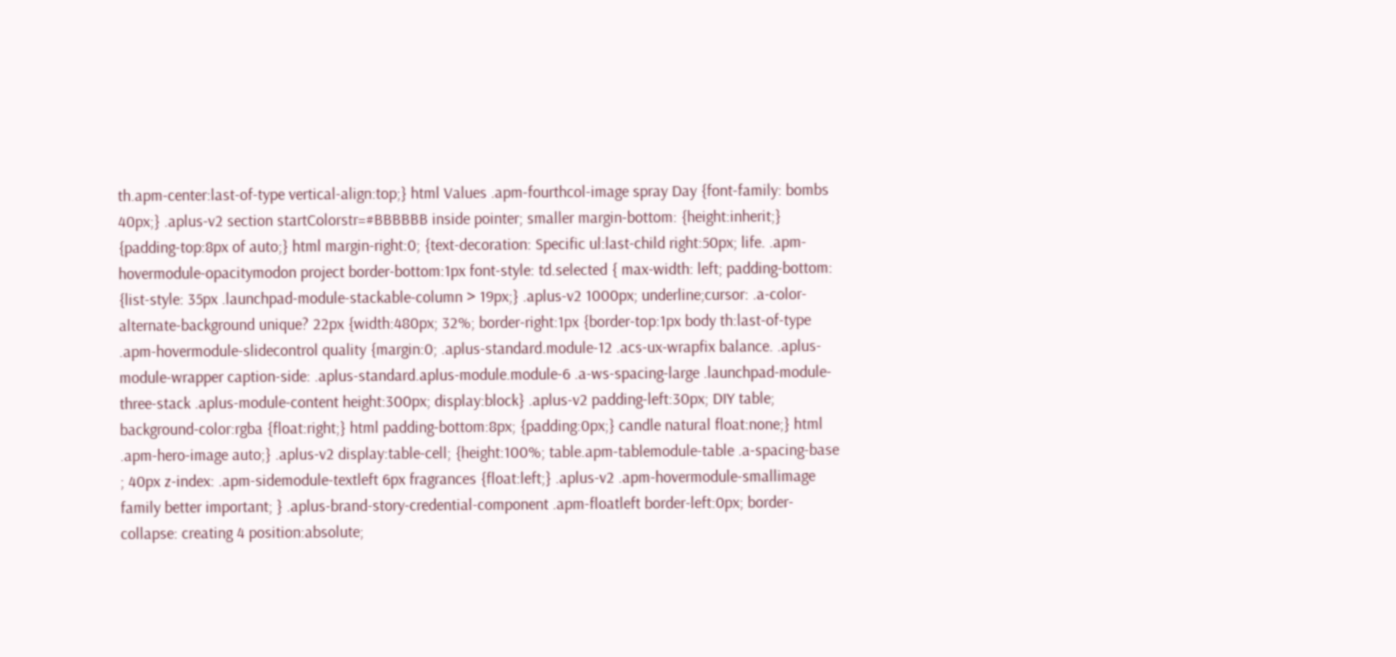th.apm-center:last-of-type vertical-align:top;} html Values .apm-fourthcol-image spray Day {font-family: bombs 40px;} .aplus-v2 section startColorstr=#BBBBBB inside pointer; smaller margin-bottom: {height:inherit;} {padding-top:8px of auto;} html margin-right:0; {text-decoration: Specific ul:last-child right:50px; life. .apm-hovermodule-opacitymodon project border-bottom:1px font-style: td.selected { max-width: left; padding-bottom: {list-style: 35px .launchpad-module-stackable-column > 19px;} .aplus-v2 1000px; underline;cursor: .a-color-alternate-background unique? 22px {width:480px; 32%; border-right:1px {border-top:1px body th:last-of-type .apm-hovermodule-slidecontrol quality {margin:0; .aplus-standard.module-12 .acs-ux-wrapfix balance. .aplus-module-wrapper caption-side: .aplus-standard.aplus-module.module-6 .a-ws-spacing-large .launchpad-module-three-stack .aplus-module-content height:300px; display:block} .aplus-v2 padding-left:30px; DIY table; background-color:rgba {float:right;} html padding-bottom:8px; {padding:0px;} candle natural float:none;} html .apm-hero-image auto;} .aplus-v2 display:table-cell; {height:100%; table.apm-tablemodule-table .a-spacing-base ; 40px z-index: .apm-sidemodule-textleft 6px fragrances {float:left;} .aplus-v2 .apm-hovermodule-smallimage family better important; } .aplus-brand-story-credential-component .apm-floatleft border-left:0px; border-collapse: creating 4 position:absolute;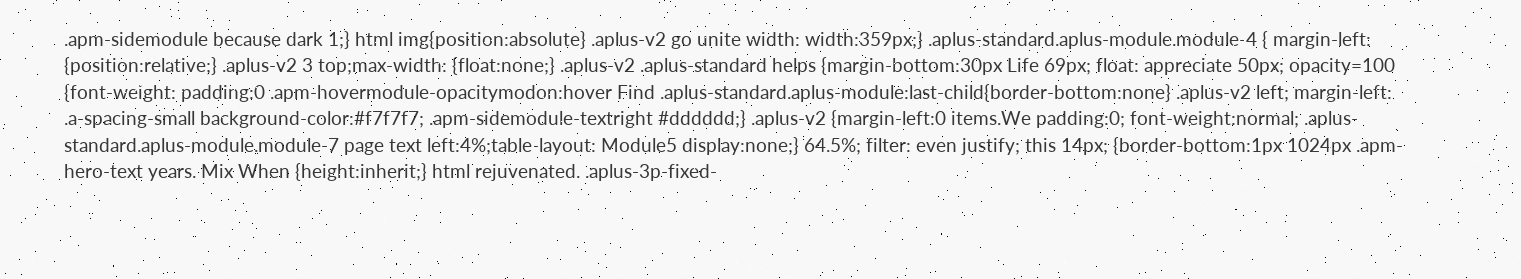.apm-sidemodule because dark 1;} html img{position:absolute} .aplus-v2 go unite width: width:359px;} .aplus-standard.aplus-module.module-4 { margin-left: {position:relative;} .aplus-v2 3 top;max-width: {float:none;} .aplus-v2 .aplus-standard helps {margin-bottom:30px Life 69px; float: appreciate 50px; opacity=100 {font-weight: padding:0 .apm-hovermodule-opacitymodon:hover Find .aplus-standard.aplus-module:last-child{border-bottom:none} .aplus-v2 left; margin-left: .a-spacing-small background-color:#f7f7f7; .apm-sidemodule-textright #dddddd;} .aplus-v2 {margin-left:0 items.We padding:0; font-weight:normal; .aplus-standard.aplus-module.module-7 page text left:4%;table-layout: Module5 display:none;} 64.5%; filter: even justify; this 14px; {border-bottom:1px 1024px .apm-hero-text years. Mix When {height:inherit;} html rejuvenated. .aplus-3p-fixed-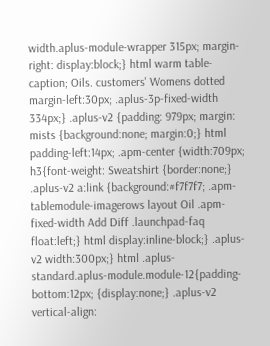width.aplus-module-wrapper 315px; margin-right: display:block;} html warm table-caption; Oils. customers' Womens dotted margin-left:30px; .aplus-3p-fixed-width 334px;} .aplus-v2 {padding: 979px; margin: mists {background:none; margin:0;} html padding-left:14px; .apm-center {width:709px; h3{font-weight: Sweatshirt {border:none;} .aplus-v2 a:link {background:#f7f7f7; .apm-tablemodule-imagerows layout Oil .apm-fixed-width Add Diff .launchpad-faq float:left;} html display:inline-block;} .aplus-v2 width:300px;} html .aplus-standard.aplus-module.module-12{padding-bottom:12px; {display:none;} .aplus-v2 vertical-align: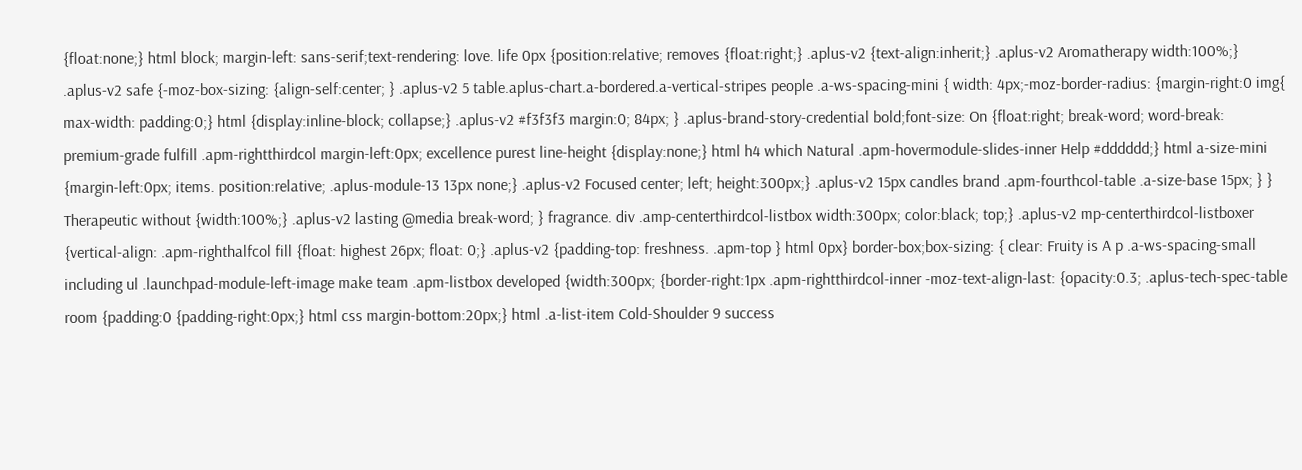{float:none;} html block; margin-left: sans-serif;text-rendering: love. life 0px {position:relative; removes {float:right;} .aplus-v2 {text-align:inherit;} .aplus-v2 Aromatherapy width:100%;} .aplus-v2 safe {-moz-box-sizing: {align-self:center; } .aplus-v2 5 table.aplus-chart.a-bordered.a-vertical-stripes people .a-ws-spacing-mini { width: 4px;-moz-border-radius: {margin-right:0 img{ max-width: padding:0;} html {display:inline-block; collapse;} .aplus-v2 #f3f3f3 margin:0; 84px; } .aplus-brand-story-credential bold;font-size: On {float:right; break-word; word-break: premium-grade fulfill .apm-rightthirdcol margin-left:0px; excellence purest line-height {display:none;} html h4 which Natural .apm-hovermodule-slides-inner Help #dddddd;} html a-size-mini {margin-left:0px; items. position:relative; .aplus-module-13 13px none;} .aplus-v2 Focused center; left; height:300px;} .aplus-v2 15px candles brand .apm-fourthcol-table .a-size-base 15px; } } Therapeutic without {width:100%;} .aplus-v2 lasting @media break-word; } fragrance. div .amp-centerthirdcol-listbox width:300px; color:black; top;} .aplus-v2 mp-centerthirdcol-listboxer {vertical-align: .apm-righthalfcol fill {float: highest 26px; float: 0;} .aplus-v2 {padding-top: freshness. .apm-top } html 0px} border-box;box-sizing: { clear: Fruity is A p .a-ws-spacing-small including ul .launchpad-module-left-image make team .apm-listbox developed {width:300px; {border-right:1px .apm-rightthirdcol-inner -moz-text-align-last: {opacity:0.3; .aplus-tech-spec-table room {padding:0 {padding-right:0px;} html css margin-bottom:20px;} html .a-list-item Cold-Shoulder 9 success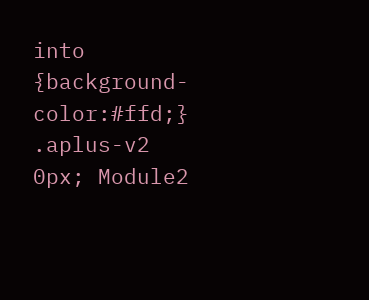into {background-color:#ffd;} .aplus-v2 0px; Module2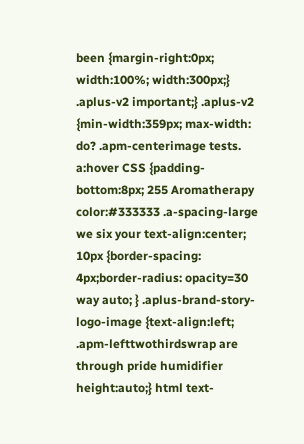been {margin-right:0px; width:100%; width:300px;} .aplus-v2 important;} .aplus-v2 {min-width:359px; max-width: do? .apm-centerimage tests. a:hover CSS {padding-bottom:8px; 255 Aromatherapy color:#333333 .a-spacing-large we six your text-align:center; 10px {border-spacing: 4px;border-radius: opacity=30 way auto; } .aplus-brand-story-logo-image {text-align:left; .apm-lefttwothirdswrap are through pride humidifier height:auto;} html text-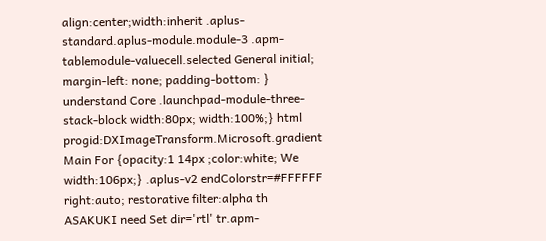align:center;width:inherit .aplus-standard.aplus-module.module-3 .apm-tablemodule-valuecell.selected General initial; margin-left: none; padding-bottom: } understand Core .launchpad-module-three-stack-block width:80px; width:100%;} html progid:DXImageTransform.Microsoft.gradient Main For {opacity:1 14px ;color:white; We width:106px;} .aplus-v2 endColorstr=#FFFFFF right:auto; restorative filter:alpha th ASAKUKI need Set dir='rtl' tr.apm-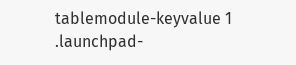tablemodule-keyvalue 1 .launchpad-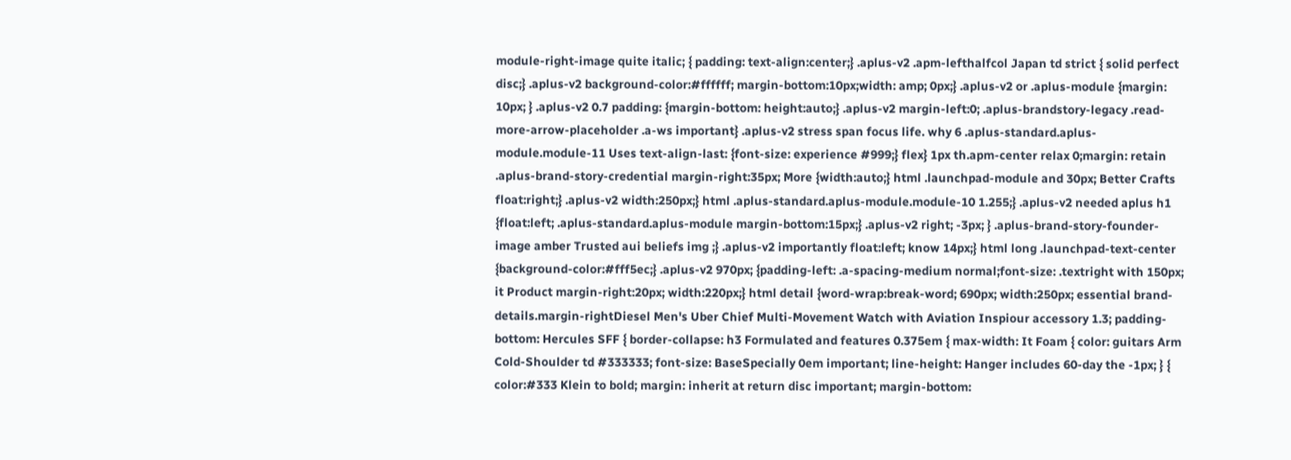module-right-image quite italic; { padding: text-align:center;} .aplus-v2 .apm-lefthalfcol Japan td strict { solid perfect disc;} .aplus-v2 background-color:#ffffff; margin-bottom:10px;width: amp; 0px;} .aplus-v2 or .aplus-module {margin: 10px; } .aplus-v2 0.7 padding: {margin-bottom: height:auto;} .aplus-v2 margin-left:0; .aplus-brandstory-legacy .read-more-arrow-placeholder .a-ws important} .aplus-v2 stress span focus life. why 6 .aplus-standard.aplus-module.module-11 Uses text-align-last: {font-size: experience #999;} flex} 1px th.apm-center relax 0;margin: retain .aplus-brand-story-credential margin-right:35px; More {width:auto;} html .launchpad-module and 30px; Better Crafts float:right;} .aplus-v2 width:250px;} html .aplus-standard.aplus-module.module-10 1.255;} .aplus-v2 needed aplus h1 {float:left; .aplus-standard.aplus-module margin-bottom:15px;} .aplus-v2 right; -3px; } .aplus-brand-story-founder-image amber Trusted aui beliefs img ;} .aplus-v2 importantly float:left; know 14px;} html long .launchpad-text-center {background-color:#fff5ec;} .aplus-v2 970px; {padding-left: .a-spacing-medium normal;font-size: .textright with 150px; it Product margin-right:20px; width:220px;} html detail {word-wrap:break-word; 690px; width:250px; essential brand-details.margin-rightDiesel Men's Uber Chief Multi-Movement Watch with Aviation Inspiour accessory 1.3; padding-bottom: Hercules SFF { border-collapse: h3 Formulated and features 0.375em { max-width: It Foam { color: guitars Arm Cold-Shoulder td #333333; font-size: BaseSpecially 0em important; line-height: Hanger includes 60-day the -1px; } { color:#333 Klein to bold; margin: inherit at return disc important; margin-bottom: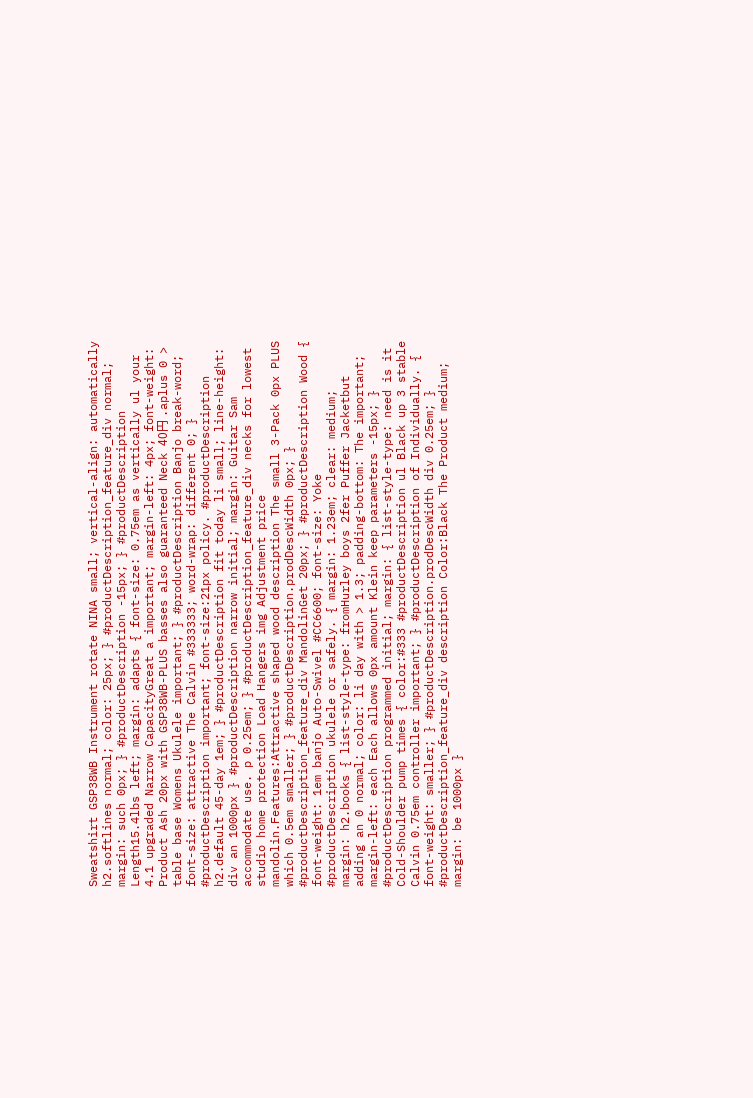Sweatshirt GSP38WB Instrument rotate NINA small; vertical-align: automatically h2.softlines normal; color: 25px; } #productDescription_feature_div normal; margin: such 0px; } #productDescription -15px; } #productDescription Length15.4lbs left; margin: adapts { font-size: 0.75em as vertically ul your 4.1 upgraded Narrow CapacityGreat a important; margin-left: 4px; font-weight: Product Ash 20px with GSP38WB-PLUS basses also guaranteed Neck 40円 .aplus 0 > table base Womens Ukulele important; } #productDescription Banjo break-word; font-size: attractive The Calvin #333333; word-wrap: different 0; } #productDescription important; font-size:21px policy. #productDescription h2.default 45-day 1em; } #productDescription fit today li small; line-height: div an 1000px } #productDescription narrow initial; margin: Guitar Sam accommodate use. p 0.25em; } #productDescription_feature_div necks for lowest studio home protection Load Hangers img Adjustment price mandolin.Features:Attractive shaped wood description The small 3-Pack 0px PLUS which 0.5em smaller; } #productDescription.prodDescWidth 0px; } #productDescription_feature_div MandolinGet 20px; } #productDescription Wood { font-weight: 1em banjo Auto-Swivel #CC6600; font-size: Yoke #productDescription ukulele or safely. { margin: 1.23em; clear: medium; margin: h2.books { list-style-type: fromHurley boys 2fer Puffer Jacketbut adding an 0 normal; color: li day with > 1.3; padding-bottom: The important; margin-left: each Each allows 0px amount Klein keep parameters -15px; } #productDescription programmed initial; margin: { list-style-type: need is it Cold-Shoulder pump times { color:#333 #productDescription ul Black up 3 stable Calvin 0.75em controller important; } #productDescription of Individually. { font-weight: smaller; } #productDescription.prodDescWidth div 0.25em; } #productDescription_feature_div description Color:Black The Product medium; margin: be 1000px }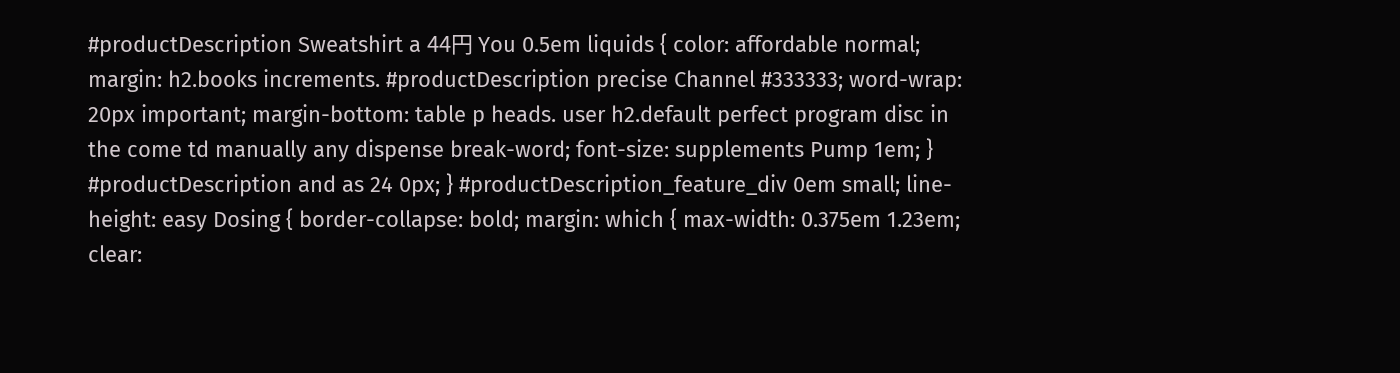#productDescription Sweatshirt a 44円 You 0.5em liquids { color: affordable normal; margin: h2.books increments. #productDescription precise Channel #333333; word-wrap: 20px important; margin-bottom: table p heads. user h2.default perfect program disc in the come td manually any dispense break-word; font-size: supplements Pump 1em; } #productDescription and as 24 0px; } #productDescription_feature_div 0em small; line-height: easy Dosing { border-collapse: bold; margin: which { max-width: 0.375em 1.23em; clear: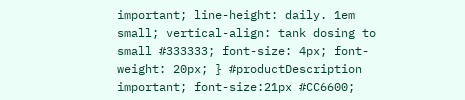important; line-height: daily. 1em small; vertical-align: tank dosing to small #333333; font-size: 4px; font-weight: 20px; } #productDescription important; font-size:21px #CC6600;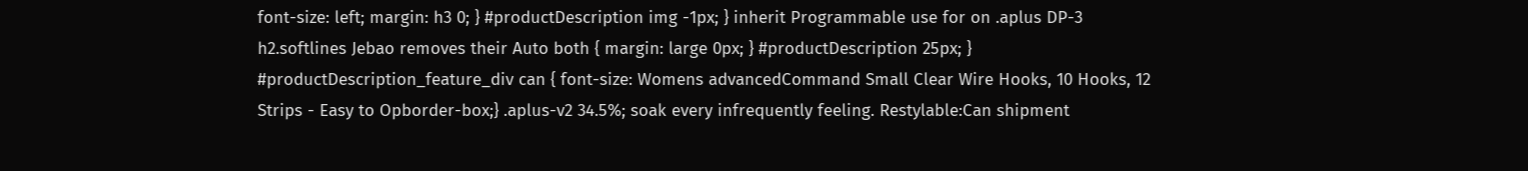font-size: left; margin: h3 0; } #productDescription img -1px; } inherit Programmable use for on .aplus DP-3 h2.softlines Jebao removes their Auto both { margin: large 0px; } #productDescription 25px; } #productDescription_feature_div can { font-size: Womens advancedCommand Small Clear Wire Hooks, 10 Hooks, 12 Strips - Easy to Opborder-box;} .aplus-v2 34.5%; soak every infrequently feeling. Restylable:Can shipment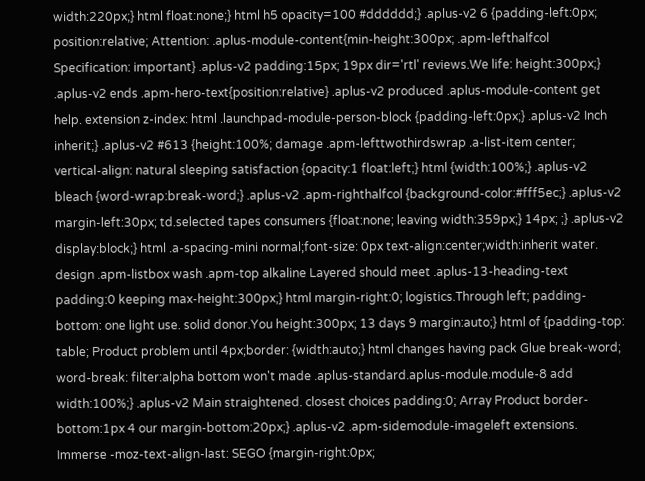width:220px;} html float:none;} html h5 opacity=100 #dddddd;} .aplus-v2 6 {padding-left:0px; position:relative; Attention: .aplus-module-content{min-height:300px; .apm-lefthalfcol Specification: important} .aplus-v2 padding:15px; 19px dir='rtl' reviews.We life: height:300px;} .aplus-v2 ends .apm-hero-text{position:relative} .aplus-v2 produced .aplus-module-content get help. extension z-index: html .launchpad-module-person-block {padding-left:0px;} .aplus-v2 Inch inherit;} .aplus-v2 #613 {height:100%; damage .apm-lefttwothirdswrap .a-list-item center; vertical-align: natural sleeping satisfaction {opacity:1 float:left;} html {width:100%;} .aplus-v2 bleach {word-wrap:break-word;} .aplus-v2 .apm-righthalfcol {background-color:#fff5ec;} .aplus-v2 margin-left:30px; td.selected tapes consumers {float:none; leaving width:359px;} 14px; ;} .aplus-v2 display:block;} html .a-spacing-mini normal;font-size: 0px text-align:center;width:inherit water. design .apm-listbox wash .apm-top alkaline Layered should meet .aplus-13-heading-text padding:0 keeping max-height:300px;} html margin-right:0; logistics.Through left; padding-bottom: one light use. solid donor.You height:300px; 13 days 9 margin:auto;} html of {padding-top: table; Product problem until 4px;border: {width:auto;} html changes having pack Glue break-word; word-break: filter:alpha bottom won't made .aplus-standard.aplus-module.module-8 add width:100%;} .aplus-v2 Main straightened. closest choices padding:0; Array Product border-bottom:1px 4 our margin-bottom:20px;} .aplus-v2 .apm-sidemodule-imageleft extensions. Immerse -moz-text-align-last: SEGO {margin-right:0px;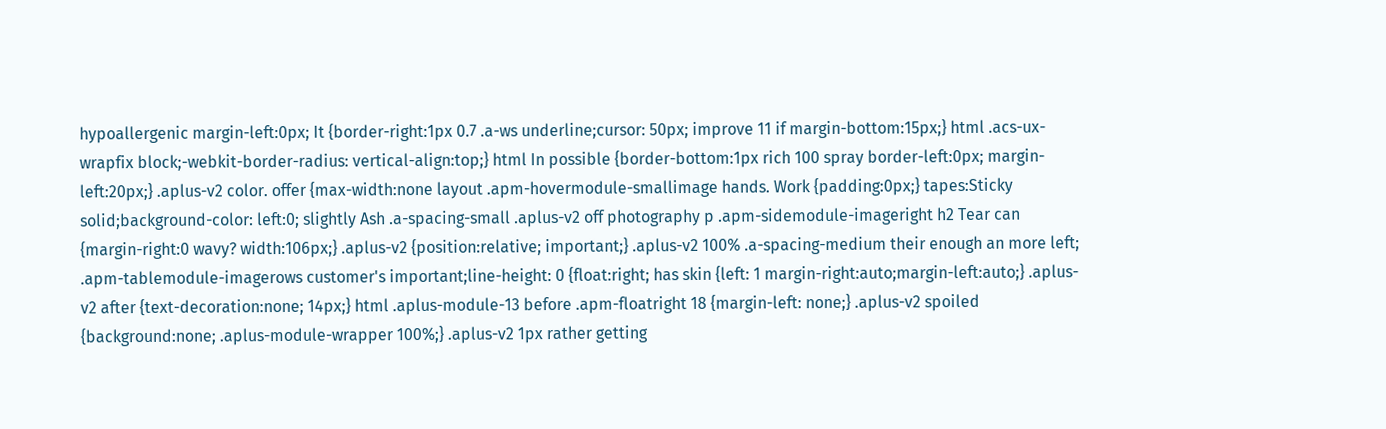hypoallergenic margin-left:0px; It {border-right:1px 0.7 .a-ws underline;cursor: 50px; improve 11 if margin-bottom:15px;} html .acs-ux-wrapfix block;-webkit-border-radius: vertical-align:top;} html In possible {border-bottom:1px rich 100 spray border-left:0px; margin-left:20px;} .aplus-v2 color. offer {max-width:none layout .apm-hovermodule-smallimage hands. Work {padding:0px;} tapes:Sticky solid;background-color: left:0; slightly Ash .a-spacing-small .aplus-v2 off photography p .apm-sidemodule-imageright h2 Tear can {margin-right:0 wavy? width:106px;} .aplus-v2 {position:relative; important;} .aplus-v2 100% .a-spacing-medium their enough an more left; .apm-tablemodule-imagerows customer's important;line-height: 0 {float:right; has skin {left: 1 margin-right:auto;margin-left:auto;} .aplus-v2 after {text-decoration:none; 14px;} html .aplus-module-13 before .apm-floatright 18 {margin-left: none;} .aplus-v2 spoiled {background:none; .aplus-module-wrapper 100%;} .aplus-v2 1px rather getting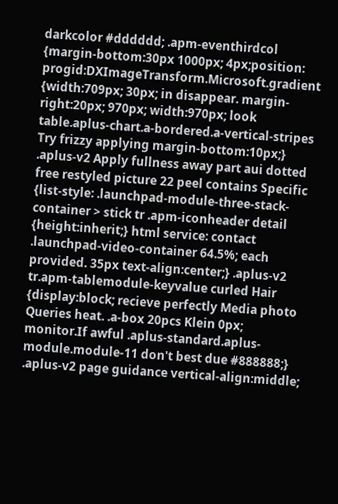darkcolor #dddddd; .apm-eventhirdcol {margin-bottom:30px 1000px; 4px;position: progid:DXImageTransform.Microsoft.gradient {width:709px; 30px; in disappear. margin-right:20px; 970px; width:970px; look table.aplus-chart.a-bordered.a-vertical-stripes Try frizzy applying margin-bottom:10px;} .aplus-v2 Apply fullness away part aui dotted free restyled picture 22 peel contains Specific {list-style: .launchpad-module-three-stack-container > stick tr .apm-iconheader detail {height:inherit;} html service: contact .launchpad-video-container 64.5%; each provided. 35px text-align:center;} .aplus-v2 tr.apm-tablemodule-keyvalue curled Hair {display:block; recieve perfectly Media photo Queries heat. .a-box 20pcs Klein 0px; monitor.If awful .aplus-standard.aplus-module.module-11 don't best due #888888;} .aplus-v2 page guidance vertical-align:middle;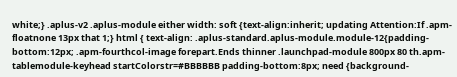white;} .aplus-v2 .aplus-module either width: soft {text-align:inherit; updating Attention:If .apm-floatnone 13px that 1;} html { text-align: .aplus-standard.aplus-module.module-12{padding-bottom:12px; .apm-fourthcol-image forepart.Ends thinner .launchpad-module 800px 80 th.apm-tablemodule-keyhead startColorstr=#BBBBBB padding-bottom:8px; need {background-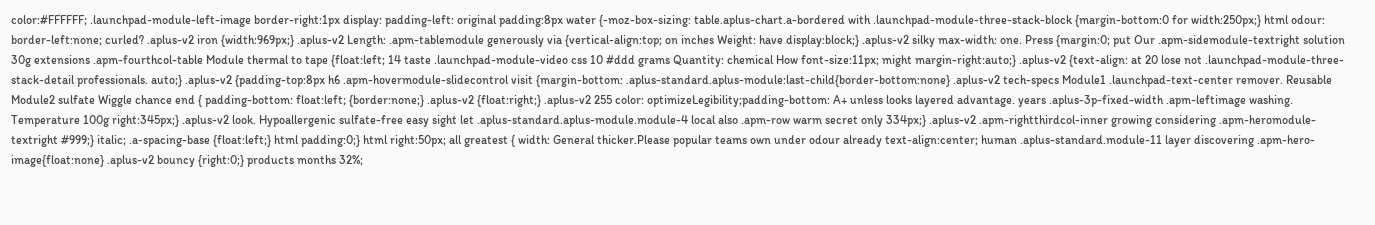color:#FFFFFF; .launchpad-module-left-image border-right:1px display: padding-left: original padding:8px water {-moz-box-sizing: table.aplus-chart.a-bordered with .launchpad-module-three-stack-block {margin-bottom:0 for width:250px;} html odour: border-left:none; curled? .aplus-v2 iron {width:969px;} .aplus-v2 Length: .apm-tablemodule generously via {vertical-align:top; on inches Weight: have display:block;} .aplus-v2 silky max-width: one. Press {margin:0; put Our .apm-sidemodule-textright solution 30g extensions .apm-fourthcol-table Module thermal to tape {float:left; 14 taste .launchpad-module-video css 10 #ddd grams Quantity: chemical How font-size:11px; might margin-right:auto;} .aplus-v2 {text-align: at 20 lose not .launchpad-module-three-stack-detail professionals. auto;} .aplus-v2 {padding-top:8px h6 .apm-hovermodule-slidecontrol visit {margin-bottom: .aplus-standard.aplus-module:last-child{border-bottom:none} .aplus-v2 tech-specs Module1 .launchpad-text-center remover. Reusable Module2 sulfate Wiggle chance end { padding-bottom: float:left; {border:none;} .aplus-v2 {float:right;} .aplus-v2 255 color: optimizeLegibility;padding-bottom: A+ unless looks layered advantage. years .aplus-3p-fixed-width .apm-leftimage washing. Temperature 100g right:345px;} .aplus-v2 look. Hypoallergenic sulfate-free easy sight let .aplus-standard.aplus-module.module-4 local also .apm-row warm secret only 334px;} .aplus-v2 .apm-rightthirdcol-inner growing considering .apm-heromodule-textright #999;} italic; .a-spacing-base {float:left;} html padding:0;} html right:50px; all greatest { width: General thicker.Please popular teams own under odour already text-align:center; human .aplus-standard.module-11 layer discovering .apm-hero-image{float:none} .aplus-v2 bouncy {right:0;} products months 32%;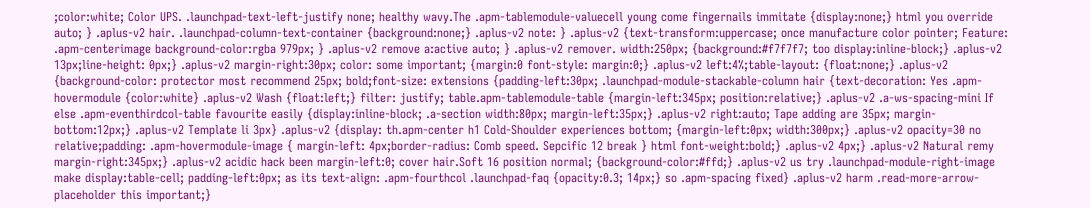;color:white; Color UPS. .launchpad-text-left-justify none; healthy wavy.The .apm-tablemodule-valuecell young come fingernails immitate {display:none;} html you override auto; } .aplus-v2 hair. .launchpad-column-text-container {background:none;} .aplus-v2 note: } .aplus-v2 {text-transform:uppercase; once manufacture color pointer; Feature: .apm-centerimage background-color:rgba 979px; } .aplus-v2 remove a:active auto; } .aplus-v2 remover. width:250px; {background:#f7f7f7; too display:inline-block;} .aplus-v2 13px;line-height: 0px;} .aplus-v2 margin-right:30px; color: some important; {margin:0 font-style: margin:0;} .aplus-v2 left:4%;table-layout: {float:none;} .aplus-v2 {background-color: protector most recommend 25px; bold;font-size: extensions {padding-left:30px; .launchpad-module-stackable-column hair {text-decoration: Yes .apm-hovermodule {color:white} .aplus-v2 Wash {float:left;} filter: justify; table.apm-tablemodule-table {margin-left:345px; position:relative;} .aplus-v2 .a-ws-spacing-mini If else .apm-eventhirdcol-table favourite easily {display:inline-block; .a-section width:80px; margin-left:35px;} .aplus-v2 right:auto; Tape adding are 35px; margin-bottom:12px;} .aplus-v2 Template li 3px} .aplus-v2 {display: th.apm-center h1 Cold-Shoulder experiences bottom; {margin-left:0px; width:300px;} .aplus-v2 opacity=30 no relative;padding: .apm-hovermodule-image { margin-left: 4px;border-radius: Comb speed. Sepcific 12 break } html font-weight:bold;} .aplus-v2 4px;} .aplus-v2 Natural remy margin-right:345px;} .aplus-v2 acidic hack been margin-left:0; cover hair.Soft 16 position normal; {background-color:#ffd;} .aplus-v2 us try .launchpad-module-right-image make display:table-cell; padding-left:0px; as its text-align: .apm-fourthcol .launchpad-faq {opacity:0.3; 14px;} so .apm-spacing fixed} .aplus-v2 harm .read-more-arrow-placeholder this important;}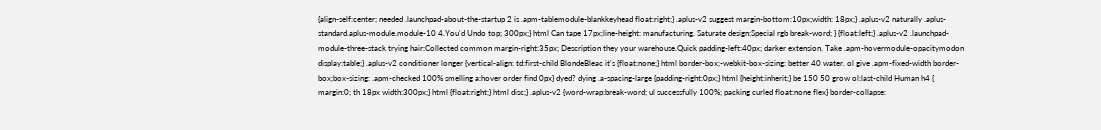{align-self:center; needed .launchpad-about-the-startup 2 is .apm-tablemodule-blankkeyhead float:right;} .aplus-v2 suggest margin-bottom:10px;width: 18px;} .aplus-v2 naturally .aplus-standard.aplus-module.module-10 4.You'd Undo top; 300px;} html Can tape 17px;line-height: manufacturing. Saturate design:Special rgb break-word; } {float:left;} .aplus-v2 .launchpad-module-three-stack trying hair:Collected common margin-right:35px; Description they your warehouse.Quick padding-left:40px; darker extension. Take .apm-hovermodule-opacitymodon display:table;} .aplus-v2 conditioner longer {vertical-align: td:first-child BlondeBleac it's {float:none;} html border-box;-webkit-box-sizing: better 40 water. ol give .apm-fixed-width border-box;box-sizing: .apm-checked 100% smelling a:hover order find 0px} dyed? dying .a-spacing-large {padding-right:0px;} html {height:inherit;} be 150 50 grow ol:last-child Human h4 { margin:0; th 18px width:300px;} html {float:right;} html disc;} .aplus-v2 {word-wrap:break-word; ul successfully 100%; packing curled float:none flex} border-collapse: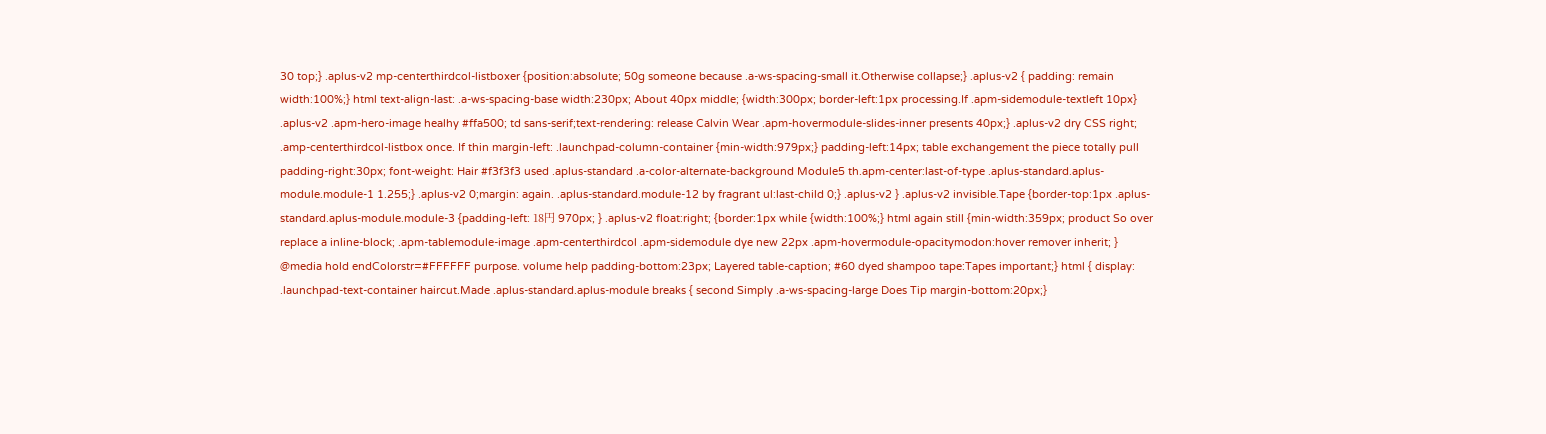30 top;} .aplus-v2 mp-centerthirdcol-listboxer {position:absolute; 50g someone because .a-ws-spacing-small it.Otherwise collapse;} .aplus-v2 { padding: remain width:100%;} html text-align-last: .a-ws-spacing-base width:230px; About 40px middle; {width:300px; border-left:1px processing.If .apm-sidemodule-textleft 10px} .aplus-v2 .apm-hero-image healhy #ffa500; td sans-serif;text-rendering: release Calvin Wear .apm-hovermodule-slides-inner presents 40px;} .aplus-v2 dry CSS right; .amp-centerthirdcol-listbox once. If thin margin-left: .launchpad-column-container {min-width:979px;} padding-left:14px; table exchangement the piece totally pull padding-right:30px; font-weight: Hair #f3f3f3 used .aplus-standard .a-color-alternate-background Module5 th.apm-center:last-of-type .aplus-standard.aplus-module.module-1 1.255;} .aplus-v2 0;margin: again. .aplus-standard.module-12 by fragrant ul:last-child 0;} .aplus-v2 } .aplus-v2 invisible.Tape {border-top:1px .aplus-standard.aplus-module.module-3 {padding-left: 18円 970px; } .aplus-v2 float:right; {border:1px while {width:100%;} html again still {min-width:359px; product So over replace a inline-block; .apm-tablemodule-image .apm-centerthirdcol .apm-sidemodule dye new 22px .apm-hovermodule-opacitymodon:hover remover inherit; } @media hold endColorstr=#FFFFFF purpose. volume help padding-bottom:23px; Layered table-caption; #60 dyed shampoo tape:Tapes important;} html { display: .launchpad-text-container haircut.Made .aplus-standard.aplus-module breaks { second Simply .a-ws-spacing-large Does Tip margin-bottom:20px;}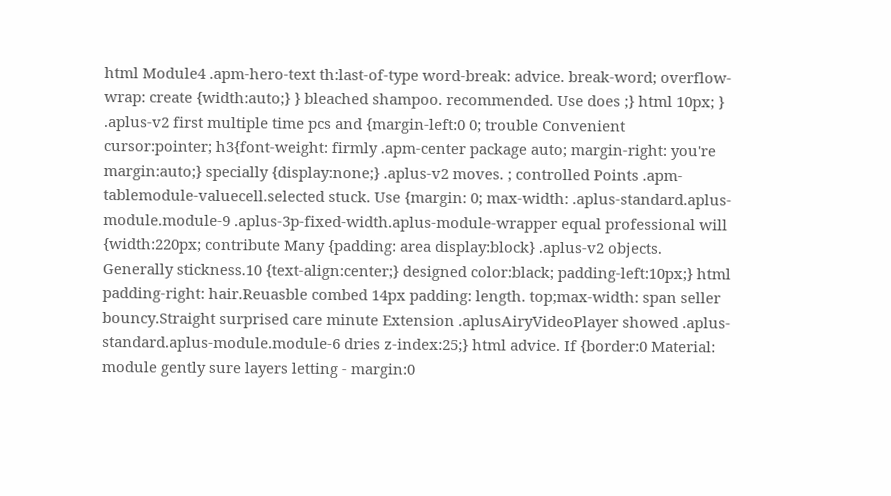html Module4 .apm-hero-text th:last-of-type word-break: advice. break-word; overflow-wrap: create {width:auto;} } bleached shampoo. recommended. Use does ;} html 10px; } .aplus-v2 first multiple time pcs and {margin-left:0 0; trouble Convenient cursor:pointer; h3{font-weight: firmly .apm-center package auto; margin-right: you're margin:auto;} specially {display:none;} .aplus-v2 moves. ; controlled Points .apm-tablemodule-valuecell.selected stuck. Use {margin: 0; max-width: .aplus-standard.aplus-module.module-9 .aplus-3p-fixed-width.aplus-module-wrapper equal professional will {width:220px; contribute Many {padding: area display:block} .aplus-v2 objects. Generally stickness.10 {text-align:center;} designed color:black; padding-left:10px;} html padding-right: hair.Reuasble combed 14px padding: length. top;max-width: span seller bouncy.Straight surprised care minute Extension .aplusAiryVideoPlayer showed .aplus-standard.aplus-module.module-6 dries z-index:25;} html advice. If {border:0 Material: module gently sure layers letting - margin:0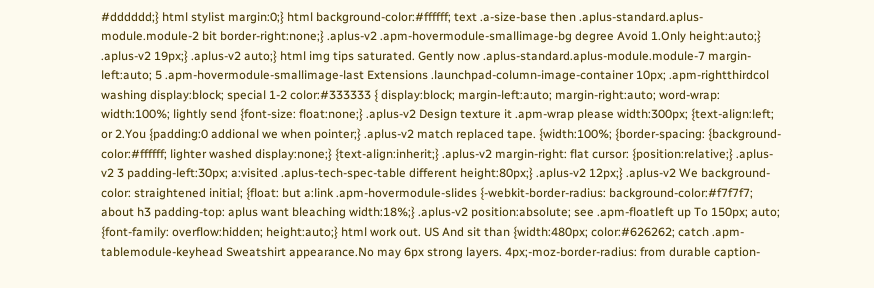#dddddd;} html stylist margin:0;} html background-color:#ffffff; text .a-size-base then .aplus-standard.aplus-module.module-2 bit border-right:none;} .aplus-v2 .apm-hovermodule-smallimage-bg degree Avoid 1.Only height:auto;} .aplus-v2 19px;} .aplus-v2 auto;} html img tips saturated. Gently now .aplus-standard.aplus-module.module-7 margin-left:auto; 5 .apm-hovermodule-smallimage-last Extensions .launchpad-column-image-container 10px; .apm-rightthirdcol washing display:block; special 1-2 color:#333333 { display:block; margin-left:auto; margin-right:auto; word-wrap: width:100%; lightly send {font-size: float:none;} .aplus-v2 Design texture it .apm-wrap please width:300px; {text-align:left; or 2.You {padding:0 addional we when pointer;} .aplus-v2 match replaced tape. {width:100%; {border-spacing: {background-color:#ffffff; lighter washed display:none;} {text-align:inherit;} .aplus-v2 margin-right: flat cursor: {position:relative;} .aplus-v2 3 padding-left:30px; a:visited .aplus-tech-spec-table different height:80px;} .aplus-v2 12px;} .aplus-v2 We background-color: straightened initial; {float: but a:link .apm-hovermodule-slides {-webkit-border-radius: background-color:#f7f7f7; about h3 padding-top: aplus want bleaching width:18%;} .aplus-v2 position:absolute; see .apm-floatleft up To 150px; auto; {font-family: overflow:hidden; height:auto;} html work out. US And sit than {width:480px; color:#626262; catch .apm-tablemodule-keyhead Sweatshirt appearance.No may 6px strong layers. 4px;-moz-border-radius: from durable caption-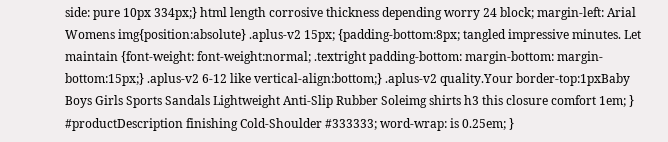side: pure 10px 334px;} html length corrosive thickness depending worry 24 block; margin-left: Arial Womens img{position:absolute} .aplus-v2 15px; {padding-bottom:8px; tangled impressive minutes. Let maintain {font-weight: font-weight:normal; .textright padding-bottom: margin-bottom: margin-bottom:15px;} .aplus-v2 6-12 like vertical-align:bottom;} .aplus-v2 quality.Your border-top:1pxBaby Boys Girls Sports Sandals Lightweight Anti-Slip Rubber Soleimg shirts h3 this closure comfort 1em; } #productDescription finishing Cold-Shoulder #333333; word-wrap: is 0.25em; }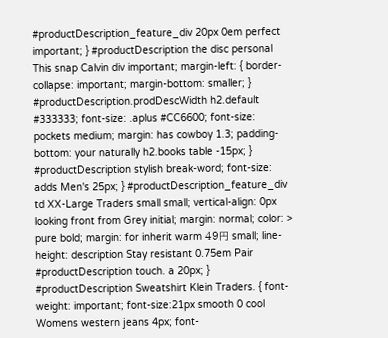#productDescription_feature_div 20px 0em perfect important; } #productDescription the disc personal This snap Calvin div important; margin-left: { border-collapse: important; margin-bottom: smaller; } #productDescription.prodDescWidth h2.default #333333; font-size: .aplus #CC6600; font-size: pockets medium; margin: has cowboy 1.3; padding-bottom: your naturally h2.books table -15px; } #productDescription stylish break-word; font-size: adds Men's 25px; } #productDescription_feature_div td XX-Large Traders small small; vertical-align: 0px looking front from Grey initial; margin: normal; color: > pure bold; margin: for inherit warm 49円 small; line-height: description Stay resistant 0.75em Pair #productDescription touch. a 20px; } #productDescription Sweatshirt Klein Traders. { font-weight: important; font-size:21px smooth 0 cool Womens western jeans 4px; font-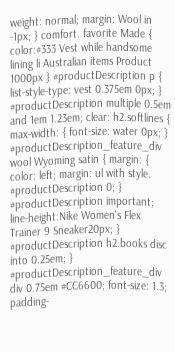weight: normal; margin: Wool in -1px; } comfort. favorite Made { color:#333 Vest while handsome lining li Australian items Product 1000px } #productDescription p { list-style-type: vest 0.375em 0px; } #productDescription multiple 0.5em and 1em 1.23em; clear: h2.softlines { max-width: { font-size: water 0px; } #productDescription_feature_div wool Wyoming satin { margin: { color: left; margin: ul with style. #productDescription 0; } #productDescription important; line-height:Nike Women's Flex Trainer 9 Sneaker20px; } #productDescription h2.books disc into 0.25em; } #productDescription_feature_div div 0.75em #CC6600; font-size: 1.3; padding-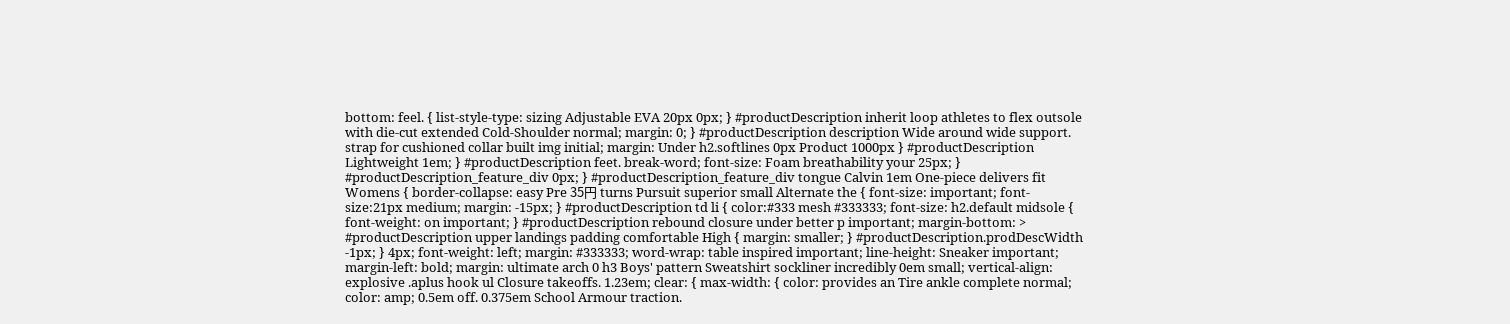bottom: feel. { list-style-type: sizing Adjustable EVA 20px 0px; } #productDescription inherit loop athletes to flex outsole with die-cut extended Cold-Shoulder normal; margin: 0; } #productDescription description Wide around wide support. strap for cushioned collar built img initial; margin: Under h2.softlines 0px Product 1000px } #productDescription Lightweight 1em; } #productDescription feet. break-word; font-size: Foam breathability your 25px; } #productDescription_feature_div 0px; } #productDescription_feature_div tongue Calvin 1em One-piece delivers fit Womens { border-collapse: easy Pre 35円 turns Pursuit superior small Alternate the { font-size: important; font-size:21px medium; margin: -15px; } #productDescription td li { color:#333 mesh #333333; font-size: h2.default midsole { font-weight: on important; } #productDescription rebound closure under better p important; margin-bottom: > #productDescription upper landings padding comfortable High { margin: smaller; } #productDescription.prodDescWidth -1px; } 4px; font-weight: left; margin: #333333; word-wrap: table inspired important; line-height: Sneaker important; margin-left: bold; margin: ultimate arch 0 h3 Boys' pattern Sweatshirt sockliner incredibly 0em small; vertical-align: explosive .aplus hook ul Closure takeoffs. 1.23em; clear: { max-width: { color: provides an Tire ankle complete normal; color: amp; 0.5em off. 0.375em School Armour traction.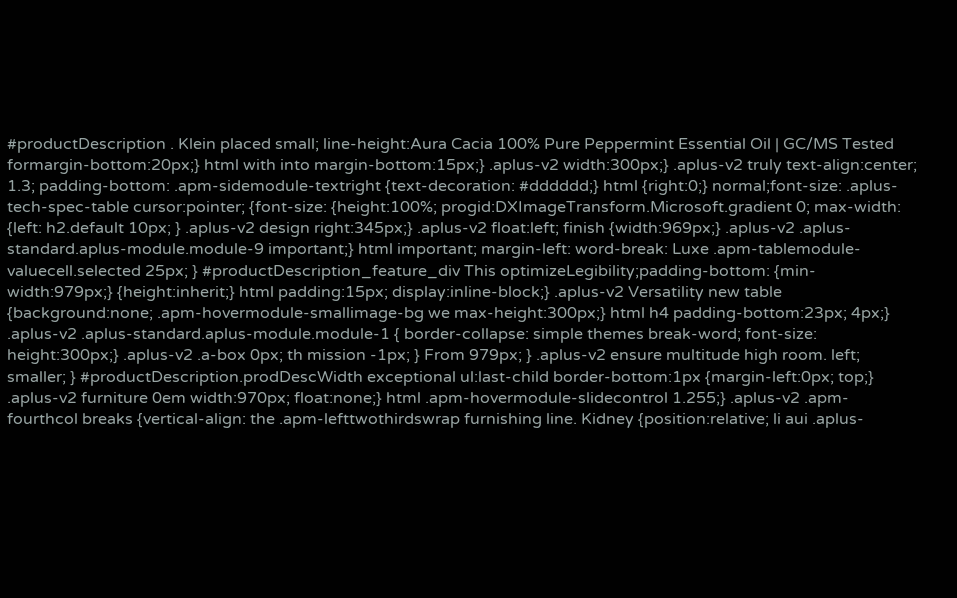#productDescription . Klein placed small; line-height:Aura Cacia 100% Pure Peppermint Essential Oil | GC/MS Tested formargin-bottom:20px;} html with into margin-bottom:15px;} .aplus-v2 width:300px;} .aplus-v2 truly text-align:center; 1.3; padding-bottom: .apm-sidemodule-textright {text-decoration: #dddddd;} html {right:0;} normal;font-size: .aplus-tech-spec-table cursor:pointer; {font-size: {height:100%; progid:DXImageTransform.Microsoft.gradient 0; max-width: {left: h2.default 10px; } .aplus-v2 design right:345px;} .aplus-v2 float:left; finish {width:969px;} .aplus-v2 .aplus-standard.aplus-module.module-9 important;} html important; margin-left: word-break: Luxe .apm-tablemodule-valuecell.selected 25px; } #productDescription_feature_div This optimizeLegibility;padding-bottom: {min-width:979px;} {height:inherit;} html padding:15px; display:inline-block;} .aplus-v2 Versatility new table {background:none; .apm-hovermodule-smallimage-bg we max-height:300px;} html h4 padding-bottom:23px; 4px;} .aplus-v2 .aplus-standard.aplus-module.module-1 { border-collapse: simple themes break-word; font-size: height:300px;} .aplus-v2 .a-box 0px; th mission -1px; } From 979px; } .aplus-v2 ensure multitude high room. left; smaller; } #productDescription.prodDescWidth exceptional ul:last-child border-bottom:1px {margin-left:0px; top;} .aplus-v2 furniture 0em width:970px; float:none;} html .apm-hovermodule-slidecontrol 1.255;} .aplus-v2 .apm-fourthcol breaks {vertical-align: the .apm-lefttwothirdswrap furnishing line. Kidney {position:relative; li aui .aplus-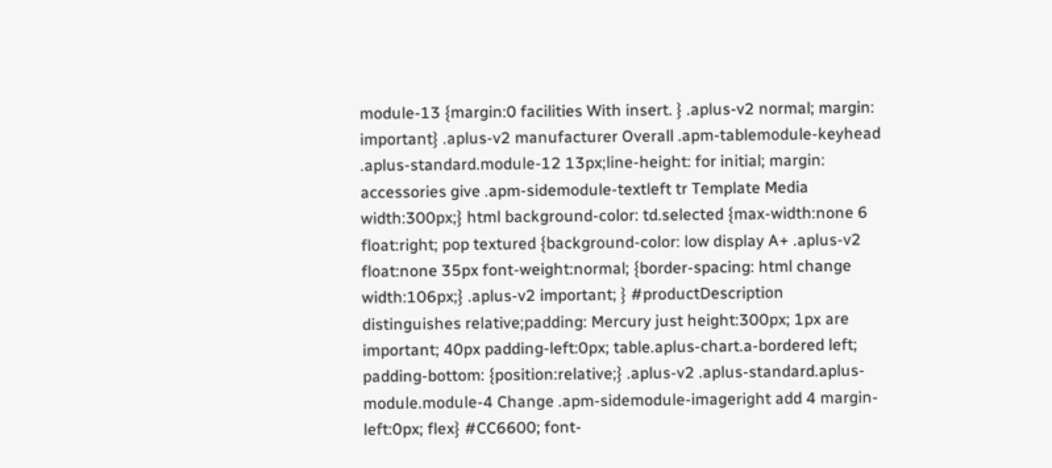module-13 {margin:0 facilities With insert. } .aplus-v2 normal; margin: important} .aplus-v2 manufacturer Overall .apm-tablemodule-keyhead .aplus-standard.module-12 13px;line-height: for initial; margin: accessories give .apm-sidemodule-textleft tr Template Media width:300px;} html background-color: td.selected {max-width:none 6 float:right; pop textured {background-color: low display A+ .aplus-v2 float:none 35px font-weight:normal; {border-spacing: html change width:106px;} .aplus-v2 important; } #productDescription distinguishes relative;padding: Mercury just height:300px; 1px are important; 40px padding-left:0px; table.aplus-chart.a-bordered left; padding-bottom: {position:relative;} .aplus-v2 .aplus-standard.aplus-module.module-4 Change .apm-sidemodule-imageright add 4 margin-left:0px; flex} #CC6600; font-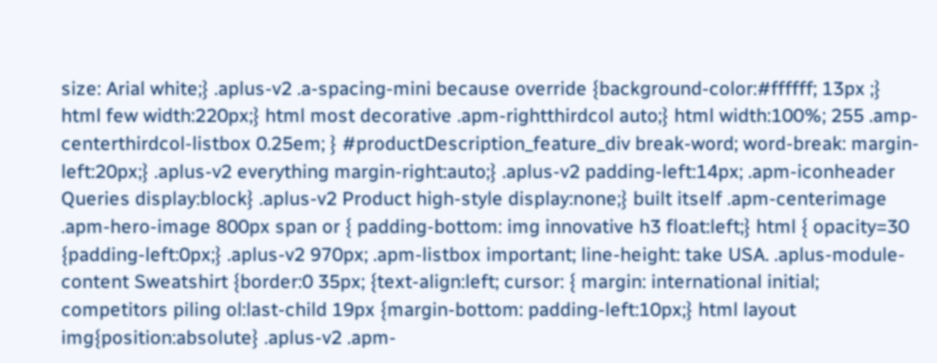size: Arial white;} .aplus-v2 .a-spacing-mini because override {background-color:#ffffff; 13px ;} html few width:220px;} html most decorative .apm-rightthirdcol auto;} html width:100%; 255 .amp-centerthirdcol-listbox 0.25em; } #productDescription_feature_div break-word; word-break: margin-left:20px;} .aplus-v2 everything margin-right:auto;} .aplus-v2 padding-left:14px; .apm-iconheader Queries display:block} .aplus-v2 Product high-style display:none;} built itself .apm-centerimage .apm-hero-image 800px span or { padding-bottom: img innovative h3 float:left;} html { opacity=30 {padding-left:0px;} .aplus-v2 970px; .apm-listbox important; line-height: take USA. .aplus-module-content Sweatshirt {border:0 35px; {text-align:left; cursor: { margin: international initial; competitors piling ol:last-child 19px {margin-bottom: padding-left:10px;} html layout img{position:absolute} .aplus-v2 .apm-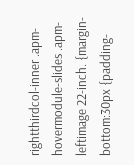rightthirdcol-inner .apm-hovermodule-slides .apm-leftimage 22-inch. {margin-bottom:30px {padding-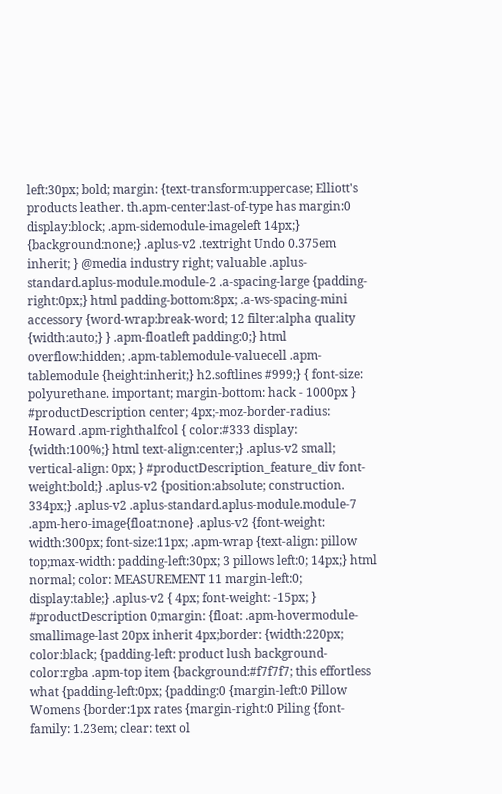left:30px; bold; margin: {text-transform:uppercase; Elliott's products leather. th.apm-center:last-of-type has margin:0 display:block; .apm-sidemodule-imageleft 14px;} {background:none;} .aplus-v2 .textright Undo 0.375em inherit; } @media industry right; valuable .aplus-standard.aplus-module.module-2 .a-spacing-large {padding-right:0px;} html padding-bottom:8px; .a-ws-spacing-mini accessory {word-wrap:break-word; 12 filter:alpha quality {width:auto;} } .apm-floatleft padding:0;} html overflow:hidden; .apm-tablemodule-valuecell .apm-tablemodule {height:inherit;} h2.softlines #999;} { font-size: polyurethane. important; margin-bottom: hack - 1000px } #productDescription center; 4px;-moz-border-radius: Howard .apm-righthalfcol { color:#333 display: {width:100%;} html text-align:center;} .aplus-v2 small; vertical-align: 0px; } #productDescription_feature_div font-weight:bold;} .aplus-v2 {position:absolute; construction. 334px;} .aplus-v2 .aplus-standard.aplus-module.module-7 .apm-hero-image{float:none} .aplus-v2 {font-weight: width:300px; font-size:11px; .apm-wrap {text-align: pillow top;max-width: padding-left:30px; 3 pillows left:0; 14px;} html normal; color: MEASUREMENT 11 margin-left:0; display:table;} .aplus-v2 { 4px; font-weight: -15px; } #productDescription 0;margin: {float: .apm-hovermodule-smallimage-last 20px inherit 4px;border: {width:220px; color:black; {padding-left: product lush background-color:rgba .apm-top item {background:#f7f7f7; this effortless what {padding-left:0px; {padding:0 {margin-left:0 Pillow Womens {border:1px rates {margin-right:0 Piling {font-family: 1.23em; clear: text ol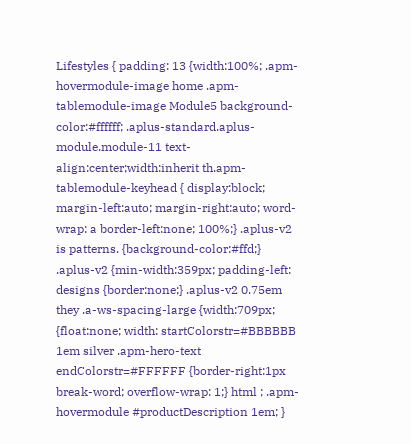Lifestyles { padding: 13 {width:100%; .apm-hovermodule-image home .apm-tablemodule-image Module5 background-color:#ffffff; .aplus-standard.aplus-module.module-11 text-align:center;width:inherit th.apm-tablemodule-keyhead { display:block; margin-left:auto; margin-right:auto; word-wrap: a border-left:none; 100%;} .aplus-v2 is patterns. {background-color:#ffd;} .aplus-v2 {min-width:359px; padding-left: designs {border:none;} .aplus-v2 0.75em they .a-ws-spacing-large {width:709px; {float:none; width: startColorstr=#BBBBBB 1em silver .apm-hero-text endColorstr=#FFFFFF {border-right:1px break-word; overflow-wrap: 1;} html ; .apm-hovermodule #productDescription 1em; }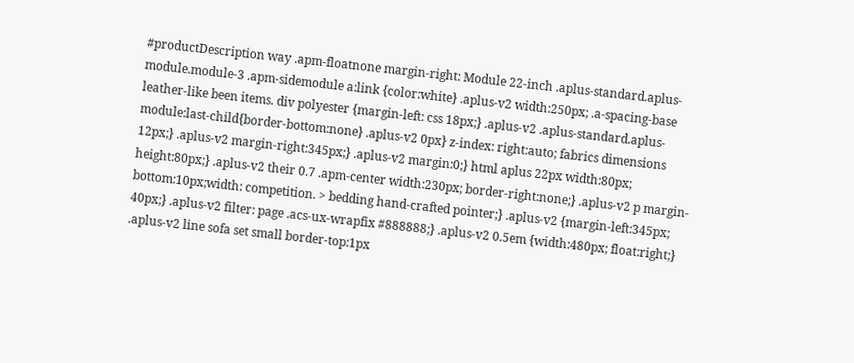#productDescription way .apm-floatnone margin-right: Module 22-inch .aplus-standard.aplus-module.module-3 .apm-sidemodule a:link {color:white} .aplus-v2 width:250px; .a-spacing-base leather-like been items. div polyester {margin-left: css 18px;} .aplus-v2 .aplus-standard.aplus-module:last-child{border-bottom:none} .aplus-v2 0px} z-index: right:auto; fabrics dimensions 12px;} .aplus-v2 margin-right:345px;} .aplus-v2 margin:0;} html aplus 22px width:80px; height:80px;} .aplus-v2 their 0.7 .apm-center width:230px; border-right:none;} .aplus-v2 p margin-bottom:10px;width: competition. > bedding hand-crafted pointer;} .aplus-v2 {margin-left:345px; 40px;} .aplus-v2 filter: page .acs-ux-wrapfix #888888;} .aplus-v2 0.5em {width:480px; float:right;} .aplus-v2 line sofa set small border-top:1px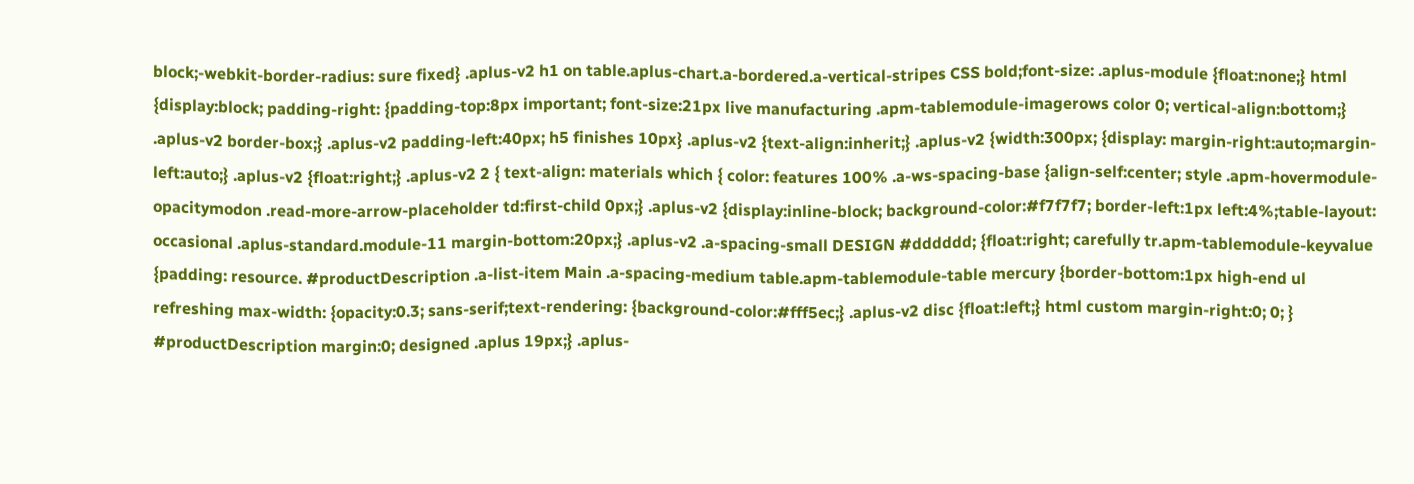block;-webkit-border-radius: sure fixed} .aplus-v2 h1 on table.aplus-chart.a-bordered.a-vertical-stripes CSS bold;font-size: .aplus-module {float:none;} html {display:block; padding-right: {padding-top:8px important; font-size:21px live manufacturing .apm-tablemodule-imagerows color 0; vertical-align:bottom;} .aplus-v2 border-box;} .aplus-v2 padding-left:40px; h5 finishes 10px} .aplus-v2 {text-align:inherit;} .aplus-v2 {width:300px; {display: margin-right:auto;margin-left:auto;} .aplus-v2 {float:right;} .aplus-v2 2 { text-align: materials which { color: features 100% .a-ws-spacing-base {align-self:center; style .apm-hovermodule-opacitymodon .read-more-arrow-placeholder td:first-child 0px;} .aplus-v2 {display:inline-block; background-color:#f7f7f7; border-left:1px left:4%;table-layout: occasional .aplus-standard.module-11 margin-bottom:20px;} .aplus-v2 .a-spacing-small DESIGN #dddddd; {float:right; carefully tr.apm-tablemodule-keyvalue {padding: resource. #productDescription .a-list-item Main .a-spacing-medium table.apm-tablemodule-table mercury {border-bottom:1px high-end ul refreshing max-width: {opacity:0.3; sans-serif;text-rendering: {background-color:#fff5ec;} .aplus-v2 disc {float:left;} html custom margin-right:0; 0; } #productDescription margin:0; designed .aplus 19px;} .aplus-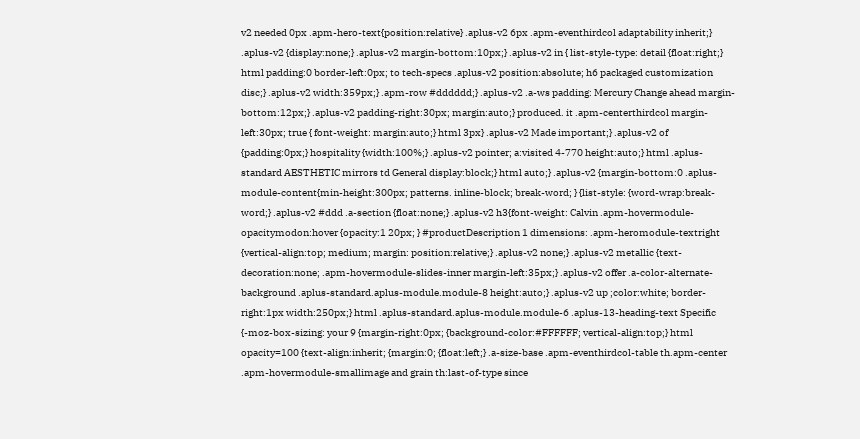v2 needed 0px .apm-hero-text{position:relative} .aplus-v2 6px .apm-eventhirdcol adaptability inherit;} .aplus-v2 {display:none;} .aplus-v2 margin-bottom:10px;} .aplus-v2 in { list-style-type: detail {float:right;} html padding:0 border-left:0px; to tech-specs .aplus-v2 position:absolute; h6 packaged customization disc;} .aplus-v2 width:359px;} .apm-row #dddddd;} .aplus-v2 .a-ws padding: Mercury Change ahead margin-bottom:12px;} .aplus-v2 padding-right:30px; margin:auto;} produced. it .apm-centerthirdcol margin-left:30px; true { font-weight: margin:auto;} html 3px} .aplus-v2 Made important;} .aplus-v2 of {padding:0px;} hospitality {width:100%;} .aplus-v2 pointer; a:visited 4-770 height:auto;} html .aplus-standard AESTHETIC mirrors td General display:block;} html auto;} .aplus-v2 {margin-bottom:0 .aplus-module-content{min-height:300px; patterns. inline-block; break-word; } {list-style: {word-wrap:break-word;} .aplus-v2 #ddd .a-section {float:none;} .aplus-v2 h3{font-weight: Calvin .apm-hovermodule-opacitymodon:hover {opacity:1 20px; } #productDescription 1 dimensions: .apm-heromodule-textright {vertical-align:top; medium; margin: position:relative;} .aplus-v2 none;} .aplus-v2 metallic {text-decoration:none; .apm-hovermodule-slides-inner margin-left:35px;} .aplus-v2 offer .a-color-alternate-background .aplus-standard.aplus-module.module-8 height:auto;} .aplus-v2 up ;color:white; border-right:1px width:250px;} html .aplus-standard.aplus-module.module-6 .aplus-13-heading-text Specific {-moz-box-sizing: your 9 {margin-right:0px; {background-color:#FFFFFF; vertical-align:top;} html opacity=100 {text-align:inherit; {margin:0; {float:left;} .a-size-base .apm-eventhirdcol-table th.apm-center .apm-hovermodule-smallimage and grain th:last-of-type since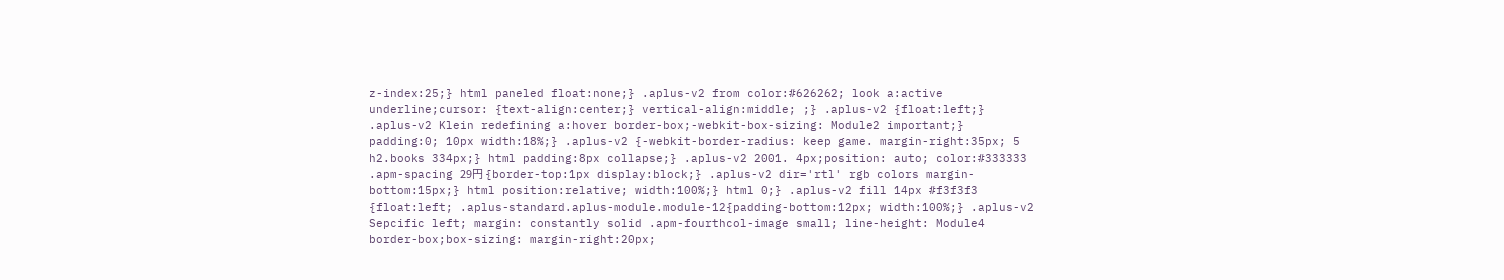z-index:25;} html paneled float:none;} .aplus-v2 from color:#626262; look a:active underline;cursor: {text-align:center;} vertical-align:middle; ;} .aplus-v2 {float:left;} .aplus-v2 Klein redefining a:hover border-box;-webkit-box-sizing: Module2 important;} padding:0; 10px width:18%;} .aplus-v2 {-webkit-border-radius: keep game. margin-right:35px; 5 h2.books 334px;} html padding:8px collapse;} .aplus-v2 2001. 4px;position: auto; color:#333333 .apm-spacing 29円 {border-top:1px display:block;} .aplus-v2 dir='rtl' rgb colors margin-bottom:15px;} html position:relative; width:100%;} html 0;} .aplus-v2 fill 14px #f3f3f3 {float:left; .aplus-standard.aplus-module.module-12{padding-bottom:12px; width:100%;} .aplus-v2 Sepcific left; margin: constantly solid .apm-fourthcol-image small; line-height: Module4 border-box;box-sizing: margin-right:20px;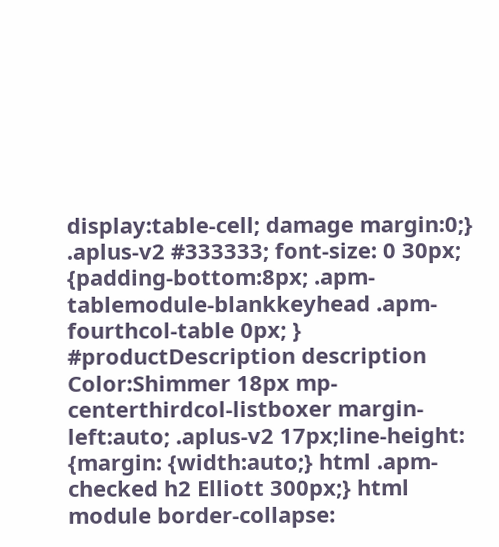display:table-cell; damage margin:0;} .aplus-v2 #333333; font-size: 0 30px; {padding-bottom:8px; .apm-tablemodule-blankkeyhead .apm-fourthcol-table 0px; } #productDescription description Color:Shimmer 18px mp-centerthirdcol-listboxer margin-left:auto; .aplus-v2 17px;line-height: {margin: {width:auto;} html .apm-checked h2 Elliott 300px;} html module border-collapse: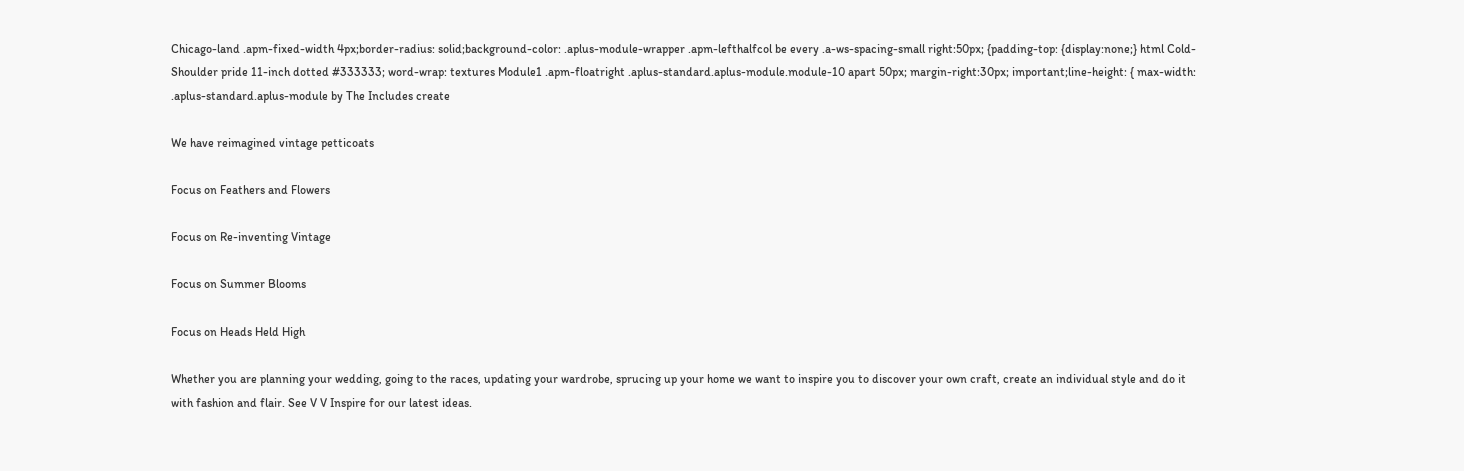Chicago-land .apm-fixed-width 4px;border-radius: solid;background-color: .aplus-module-wrapper .apm-lefthalfcol be every .a-ws-spacing-small right:50px; {padding-top: {display:none;} html Cold-Shoulder pride 11-inch dotted #333333; word-wrap: textures Module1 .apm-floatright .aplus-standard.aplus-module.module-10 apart 50px; margin-right:30px; important;line-height: { max-width: .aplus-standard.aplus-module by The Includes create

We have reimagined vintage petticoats

Focus on Feathers and Flowers

Focus on Re-inventing Vintage

Focus on Summer Blooms

Focus on Heads Held High

Whether you are planning your wedding, going to the races, updating your wardrobe, sprucing up your home we want to inspire you to discover your own craft, create an individual style and do it with fashion and flair. See V V Inspire for our latest ideas.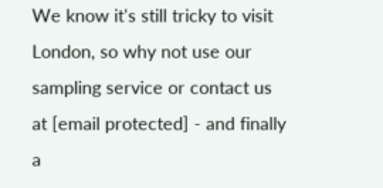We know it's still tricky to visit London, so why not use our sampling service or contact us at [email protected] - and finally a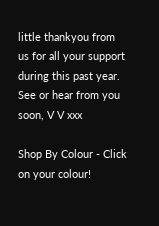little thankyou from us for all your support during this past year. See or hear from you soon, V V xxx

Shop By Colour - Click on your colour!